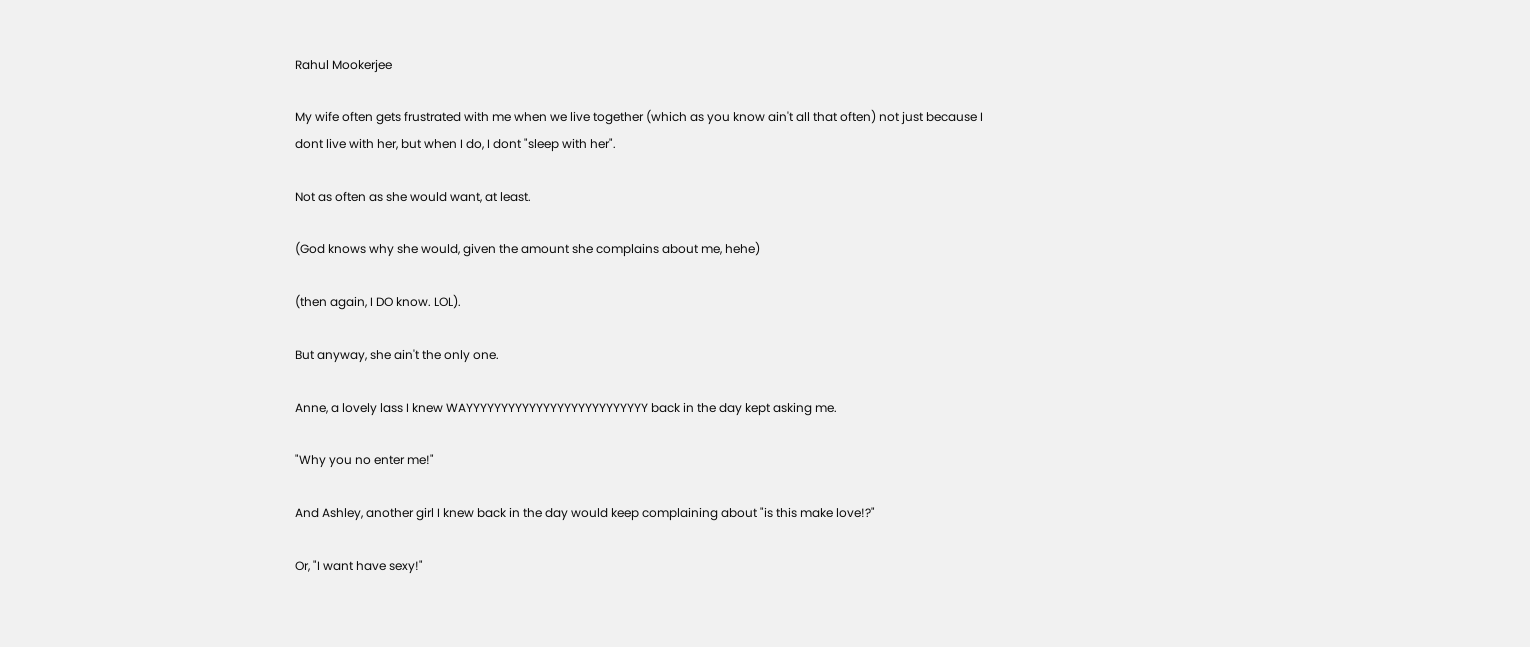Rahul Mookerjee

My wife often gets frustrated with me when we live together (which as you know ain't all that often) not just because I dont live with her, but when I do, I dont "sleep with her".

Not as often as she would want, at least.

(God knows why she would, given the amount she complains about me, hehe)

(then again, I DO know. LOL).

But anyway, she ain't the only one.

Anne, a lovely lass I knew WAYYYYYYYYYYYYYYYYYYYYYYYYYY back in the day kept asking me.

"Why you no enter me!"

And Ashley, another girl I knew back in the day would keep complaining about "is this make love!?"

Or, "I want have sexy!"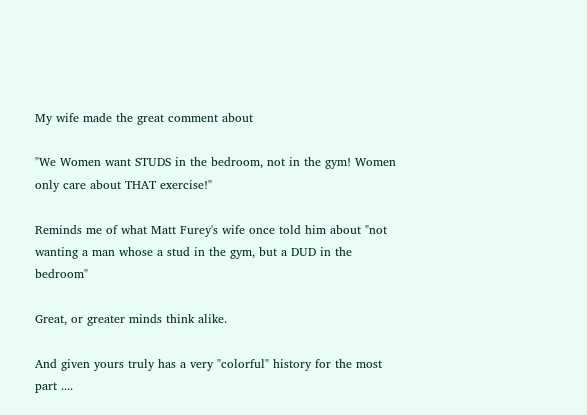My wife made the great comment about

"We Women want STUDS in the bedroom, not in the gym! Women only care about THAT exercise!"

Reminds me of what Matt Furey's wife once told him about "not wanting a man whose a stud in the gym, but a DUD in the bedroom"

Great, or greater minds think alike.

And given yours truly has a very "colorful" history for the most part ....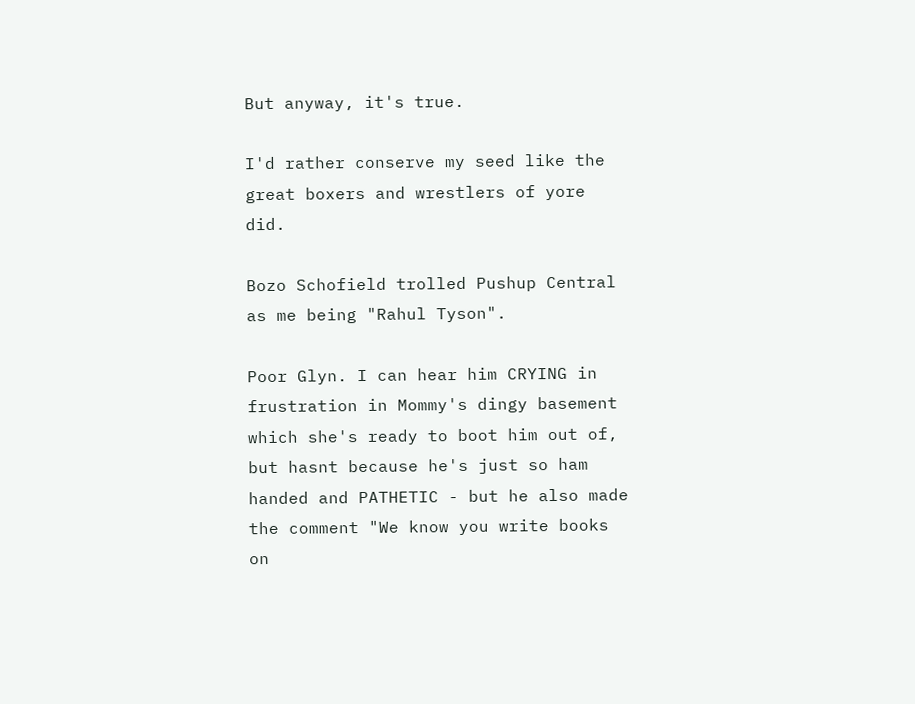But anyway, it's true.

I'd rather conserve my seed like the great boxers and wrestlers of yore did.

Bozo Schofield trolled Pushup Central as me being "Rahul Tyson".

Poor Glyn. I can hear him CRYING in frustration in Mommy's dingy basement which she's ready to boot him out of, but hasnt because he's just so ham handed and PATHETIC - but he also made the comment "We know you write books on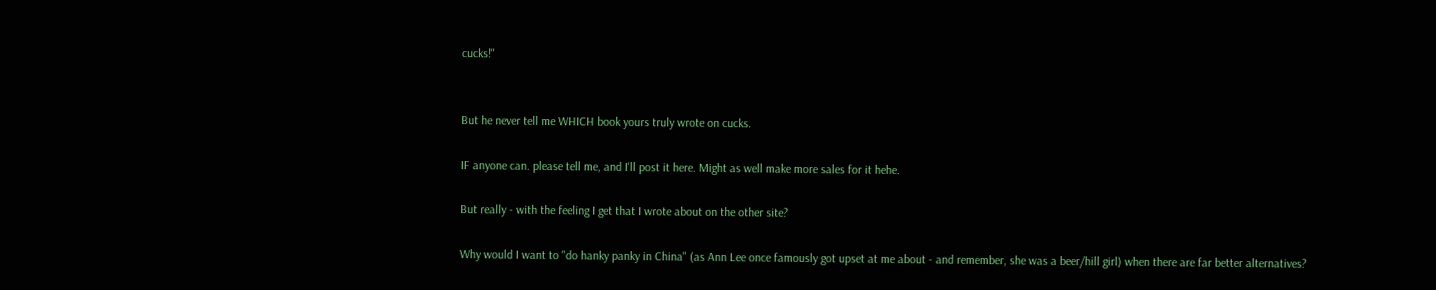cucks!"


But he never tell me WHICH book yours truly wrote on cucks.

IF anyone can. please tell me, and I'll post it here. Might as well make more sales for it hehe.

But really - with the feeling I get that I wrote about on the other site?

Why would I want to "do hanky panky in China" (as Ann Lee once famously got upset at me about - and remember, she was a beer/hill girl) when there are far better alternatives?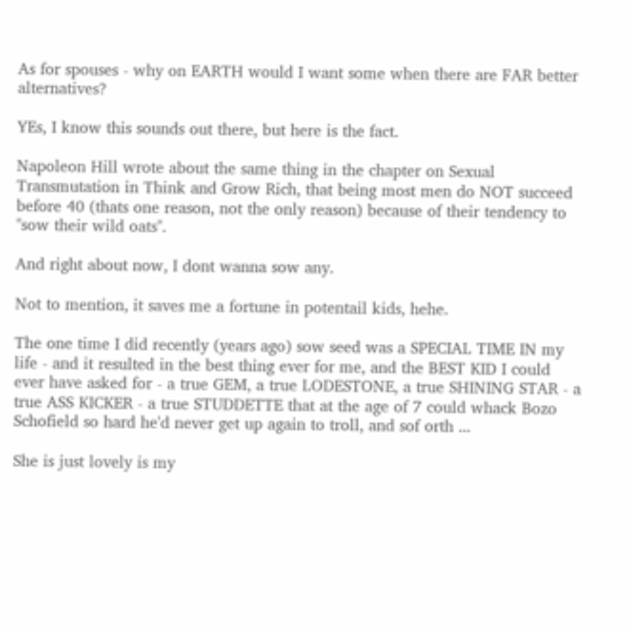As for spouses - why on EARTH would I want some when there are FAR better alternatives?

YEs, I know this sounds out there, but here is the fact.

Napoleon Hill wrote about the same thing in the chapter on Sexual Transmutation in Think and Grow Rich, that being most men do NOT succeed before 40 (thats one reason, not the only reason) because of their tendency to "sow their wild oats".

And right about now, I dont wanna sow any.

Not to mention, it saves me a fortune in potentail kids, hehe.

The one time I did recently (years ago) sow seed was a SPECIAL TIME IN my life - and it resulted in the best thing ever for me, and the BEST KID I could ever have asked for - a true GEM, a true LODESTONE, a true SHINING STAR - a true ASS KICKER - a true STUDDETTE that at the age of 7 could whack Bozo Schofield so hard he'd never get up again to troll, and sof orth ...

She is just lovely is my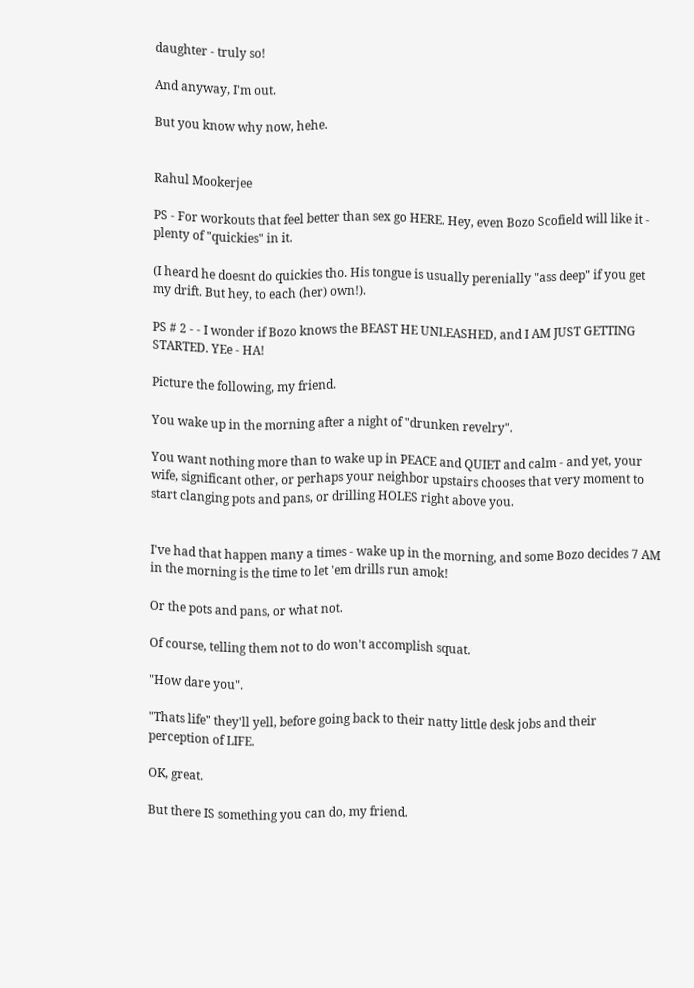daughter - truly so!

And anyway, I'm out.

But you know why now, hehe.


Rahul Mookerjee

PS - For workouts that feel better than sex go HERE. Hey, even Bozo Scofield will like it - plenty of "quickies" in it.

(I heard he doesnt do quickies tho. His tongue is usually perenially "ass deep" if you get my drift. But hey, to each (her) own!).

PS # 2 - - I wonder if Bozo knows the BEAST HE UNLEASHED, and I AM JUST GETTING STARTED. YEe - HA!

Picture the following, my friend.

You wake up in the morning after a night of "drunken revelry".

You want nothing more than to wake up in PEACE and QUIET and calm - and yet, your wife, significant other, or perhaps your neighbor upstairs chooses that very moment to start clanging pots and pans, or drilling HOLES right above you.


I've had that happen many a times - wake up in the morning, and some Bozo decides 7 AM in the morning is the time to let 'em drills run amok!

Or the pots and pans, or what not.

Of course, telling them not to do won't accomplish squat.

"How dare you".

"Thats life" they'll yell, before going back to their natty little desk jobs and their perception of LIFE.

OK, great.

But there IS something you can do, my friend.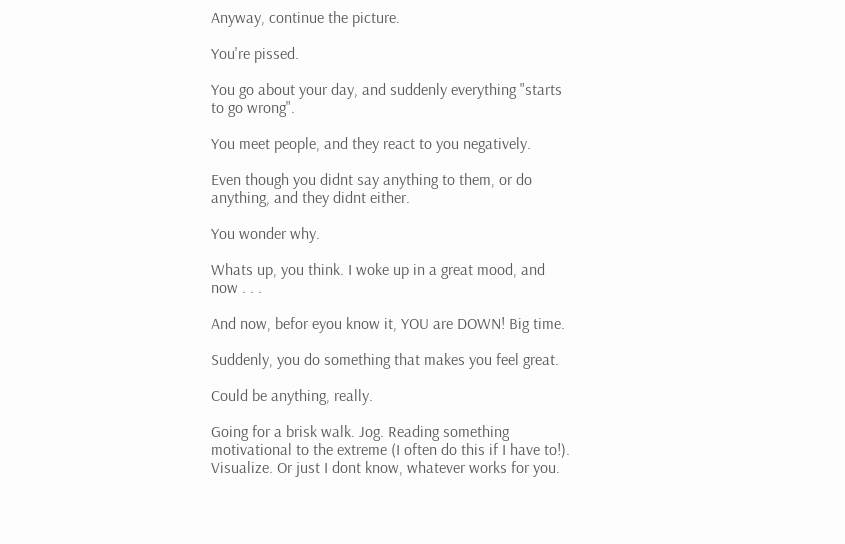Anyway, continue the picture.

You're pissed.

You go about your day, and suddenly everything "starts to go wrong".

You meet people, and they react to you negatively.

Even though you didnt say anything to them, or do anything, and they didnt either.

You wonder why.

Whats up, you think. I woke up in a great mood, and now . . .

And now, befor eyou know it, YOU are DOWN! Big time.

Suddenly, you do something that makes you feel great.

Could be anything, really.

Going for a brisk walk. Jog. Reading something motivational to the extreme (I often do this if I have to!). Visualize. Or just I dont know, whatever works for you.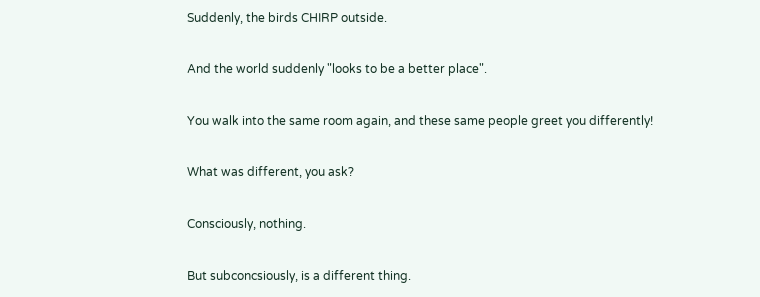Suddenly, the birds CHIRP outside.

And the world suddenly "looks to be a better place".

You walk into the same room again, and these same people greet you differently!

What was different, you ask?

Consciously, nothing.

But subconcsiously, is a different thing.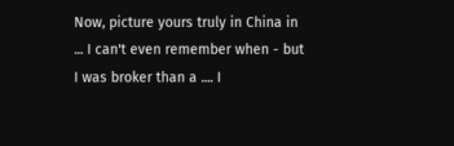Now, picture yours truly in China in ... I can't even remember when - but I was broker than a .... I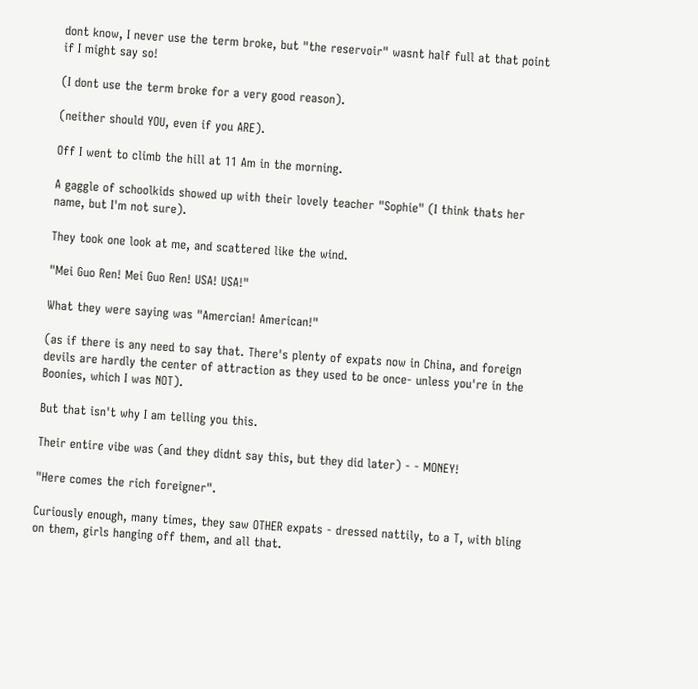dont know, I never use the term broke, but "the reservoir" wasnt half full at that point if I might say so!

(I dont use the term broke for a very good reason).

(neither should YOU, even if you ARE).

Off I went to climb the hill at 11 Am in the morning.

A gaggle of schoolkids showed up with their lovely teacher "Sophie" (I think thats her name, but I'm not sure).

They took one look at me, and scattered like the wind.

"Mei Guo Ren! Mei Guo Ren! USA! USA!"

What they were saying was "Amercian! American!"

(as if there is any need to say that. There's plenty of expats now in China, and foreign devils are hardly the center of attraction as they used to be once- unless you're in the Boonies, which I was NOT).

But that isn't why I am telling you this.

Their entire vibe was (and they didnt say this, but they did later) - - MONEY!

"Here comes the rich foreigner".

Curiously enough, many times, they saw OTHER expats - dressed nattily, to a T, with bling on them, girls hanging off them, and all that.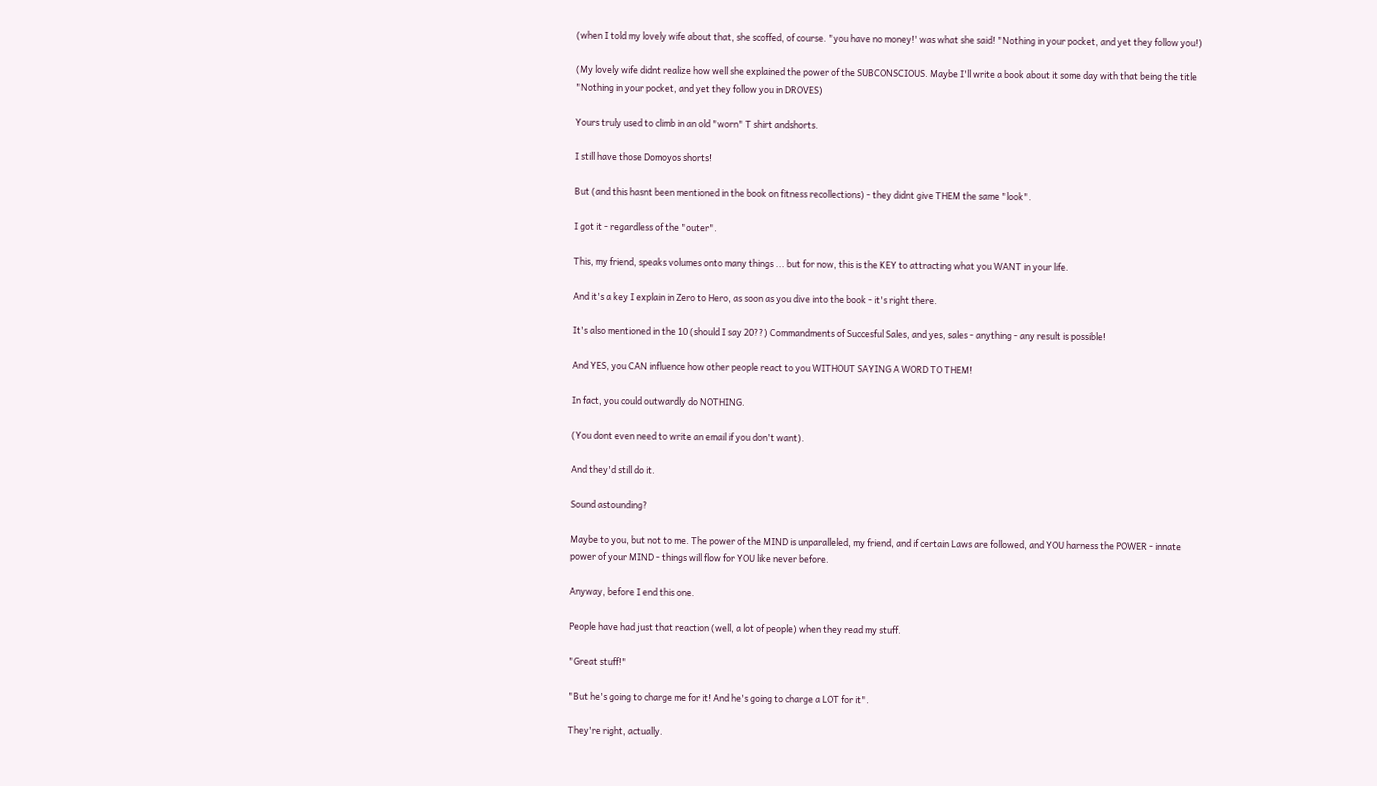(when I told my lovely wife about that, she scoffed, of course. "you have no money!' was what she said! "Nothing in your pocket, and yet they follow you!)

(My lovely wife didnt realize how well she explained the power of the SUBCONSCIOUS. Maybe I'll write a book about it some day with that being the title "Nothing in your pocket, and yet they follow you in DROVES)

Yours truly used to climb in an old "worn" T shirt andshorts.

I still have those Domoyos shorts!

But (and this hasnt been mentioned in the book on fitness recollections) - they didnt give THEM the same "look".

I got it - regardless of the "outer".

This, my friend, speaks volumes onto many things ... but for now, this is the KEY to attracting what you WANT in your life.

And it's a key I explain in Zero to Hero, as soon as you dive into the book - it's right there.

It's also mentioned in the 10 (should I say 20??) Commandments of Succesful Sales, and yes, sales - anything - any result is possible!

And YES, you CAN influence how other people react to you WITHOUT SAYING A WORD TO THEM!

In fact, you could outwardly do NOTHING.

(You dont even need to write an email if you don't want).

And they'd still do it.

Sound astounding?

Maybe to you, but not to me. The power of the MIND is unparalleled, my friend, and if certain Laws are followed, and YOU harness the POWER - innate power of your MIND - things will flow for YOU like never before.

Anyway, before I end this one.

People have had just that reaction (well, a lot of people) when they read my stuff.

"Great stuff!"

"But he's going to charge me for it! And he's going to charge a LOT for it".

They're right, actually.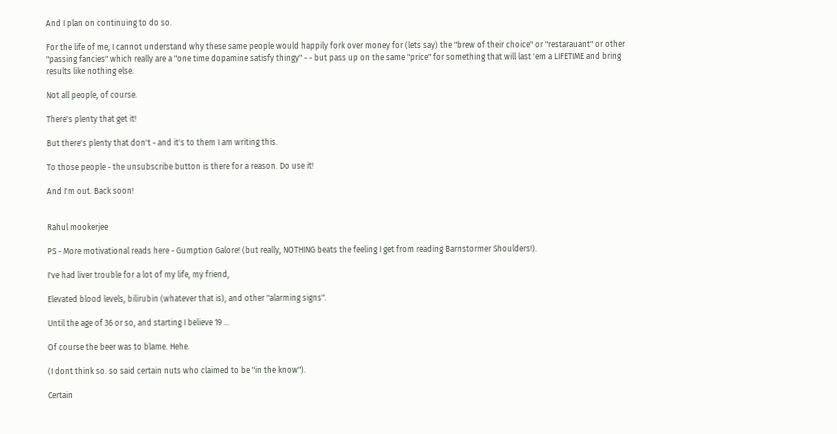And I plan on continuing to do so.

For the life of me, I cannot understand why these same people would happily fork over money for (lets say) the "brew of their choice" or "restarauant" or other "passing fancies" which really are a "one time dopamine satisfy thingy" - - but pass up on the same "price" for something that will last 'em a LIFETIME and bring results like nothing else.

Not all people, of course.

There's plenty that get it!

But there's plenty that don't - and it's to them I am writing this.

To those people - the unsubscribe button is there for a reason. Do use it!

And I'm out. Back soon!


Rahul mookerjee

PS - More motivational reads here - Gumption Galore! (but really, NOTHING beats the feeling I get from reading Barnstormer Shoulders!).

I've had liver trouble for a lot of my life, my friend,

Elevated blood levels, bilirubin (whatever that is), and other "alarming signs".

Until the age of 36 or so, and starting I believe 19 ...

Of course the beer was to blame. Hehe.

(I dont think so. so said certain nuts who claimed to be "in the know").

Certain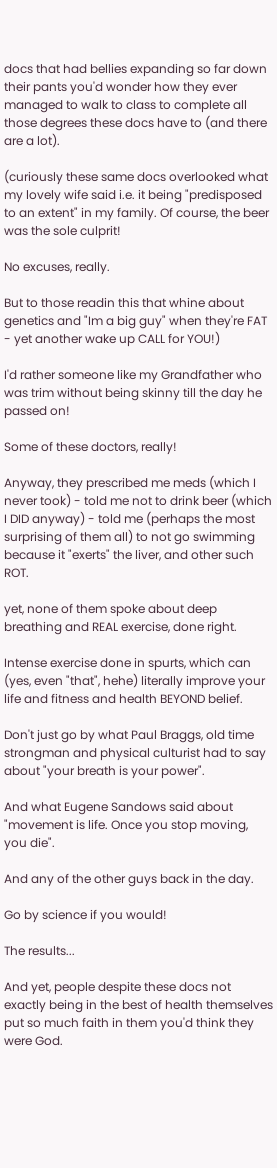docs that had bellies expanding so far down their pants you'd wonder how they ever managed to walk to class to complete all those degrees these docs have to (and there are a lot).

(curiously these same docs overlooked what my lovely wife said i.e. it being "predisposed to an extent" in my family. Of course, the beer was the sole culprit!

No excuses, really.

But to those readin this that whine about genetics and "Im a big guy" when they're FAT - yet another wake up CALL for YOU!)

I'd rather someone like my Grandfather who was trim without being skinny till the day he passed on!

Some of these doctors, really!

Anyway, they prescribed me meds (which I never took) - told me not to drink beer (which I DID anyway) - told me (perhaps the most surprising of them all) to not go swimming because it "exerts" the liver, and other such ROT.

yet, none of them spoke about deep breathing and REAL exercise, done right.

Intense exercise done in spurts, which can (yes, even "that", hehe) literally improve your life and fitness and health BEYOND belief.

Don't just go by what Paul Braggs, old time strongman and physical culturist had to say about "your breath is your power".

And what Eugene Sandows said about "movement is life. Once you stop moving, you die".

And any of the other guys back in the day.

Go by science if you would!

The results...

And yet, people despite these docs not exactly being in the best of health themselves put so much faith in them you'd think they were God.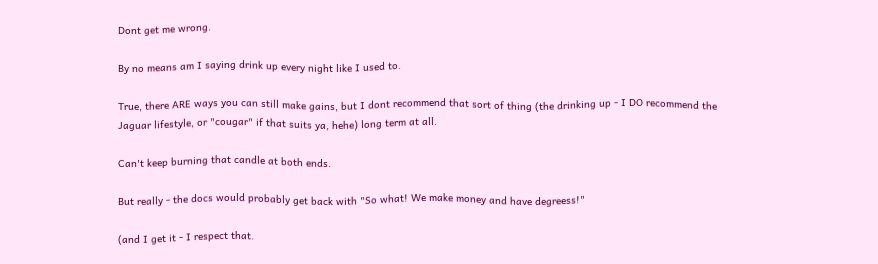Dont get me wrong.

By no means am I saying drink up every night like I used to.

True, there ARE ways you can still make gains, but I dont recommend that sort of thing (the drinking up - I DO recommend the Jaguar lifestyle, or "cougar" if that suits ya, hehe) long term at all.

Can't keep burning that candle at both ends.

But really - the docs would probably get back with "So what! We make money and have degreess!"

(and I get it - I respect that.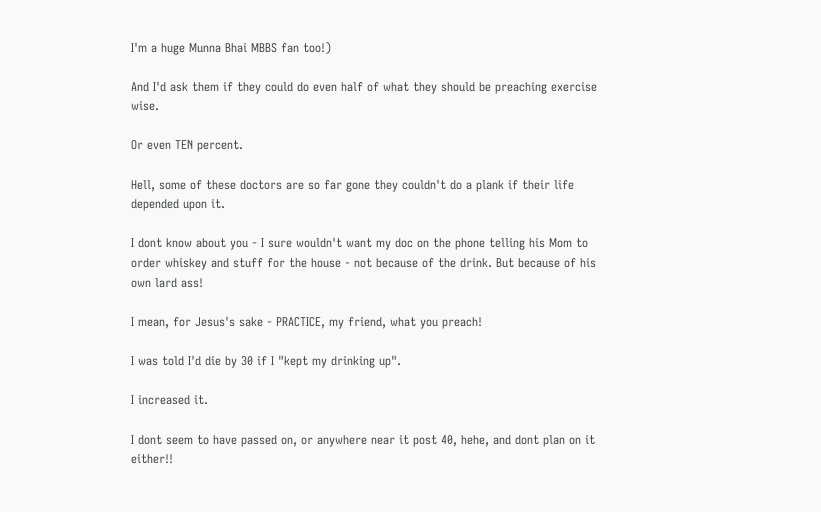I'm a huge Munna Bhai MBBS fan too!)

And I'd ask them if they could do even half of what they should be preaching exercise wise.

Or even TEN percent.

Hell, some of these doctors are so far gone they couldn't do a plank if their life depended upon it.

I dont know about you - I sure wouldn't want my doc on the phone telling his Mom to order whiskey and stuff for the house - not because of the drink. But because of his own lard ass!

I mean, for Jesus's sake - PRACTICE, my friend, what you preach!

I was told I'd die by 30 if I "kept my drinking up".

I increased it.

I dont seem to have passed on, or anywhere near it post 40, hehe, and dont plan on it either!!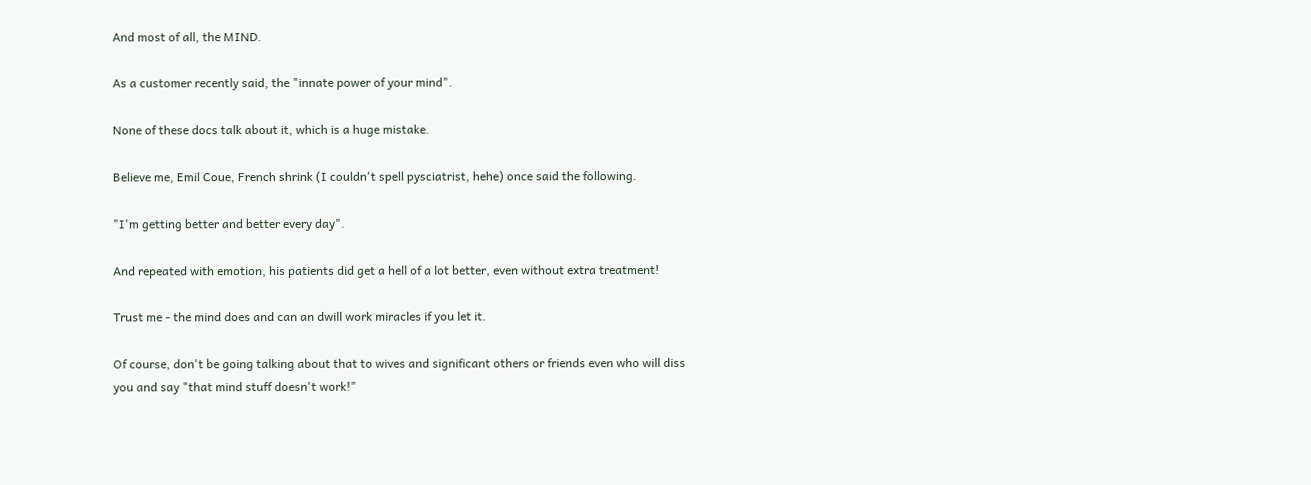And most of all, the MIND.

As a customer recently said, the "innate power of your mind".

None of these docs talk about it, which is a huge mistake.

Believe me, Emil Coue, French shrink (I couldn't spell pysciatrist, hehe) once said the following.

"I'm getting better and better every day".

And repeated with emotion, his patients did get a hell of a lot better, even without extra treatment!

Trust me - the mind does and can an dwill work miracles if you let it.

Of course, don't be going talking about that to wives and significant others or friends even who will diss you and say "that mind stuff doesn't work!"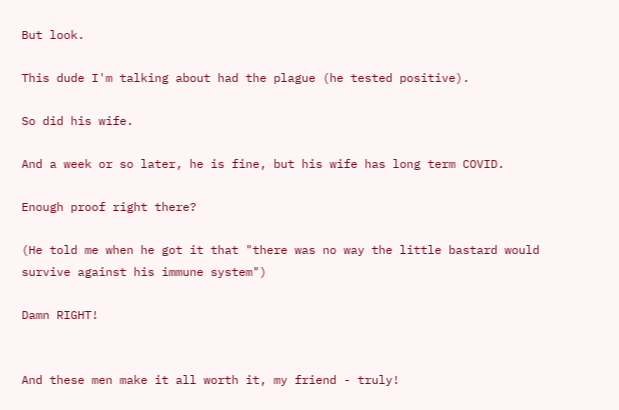But look.

This dude I'm talking about had the plague (he tested positive).

So did his wife.

And a week or so later, he is fine, but his wife has long term COVID.

Enough proof right there?

(He told me when he got it that "there was no way the little bastard would survive against his immune system")

Damn RIGHT!


And these men make it all worth it, my friend - truly!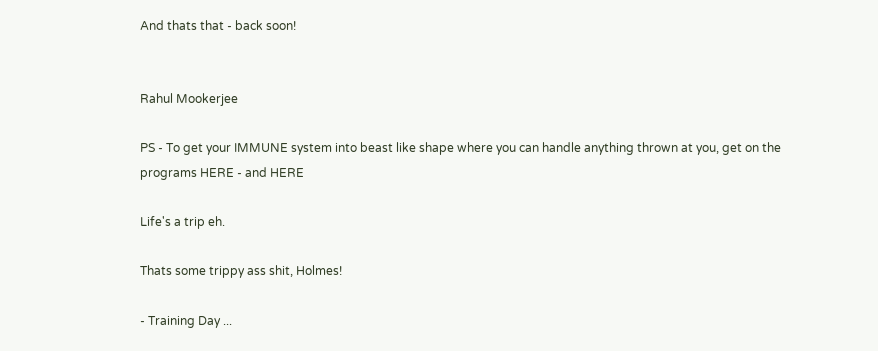And thats that - back soon!


Rahul Mookerjee

PS - To get your IMMUNE system into beast like shape where you can handle anything thrown at you, get on the programs HERE - and HERE

Life's a trip eh.

Thats some trippy ass shit, Holmes!

- Training Day ...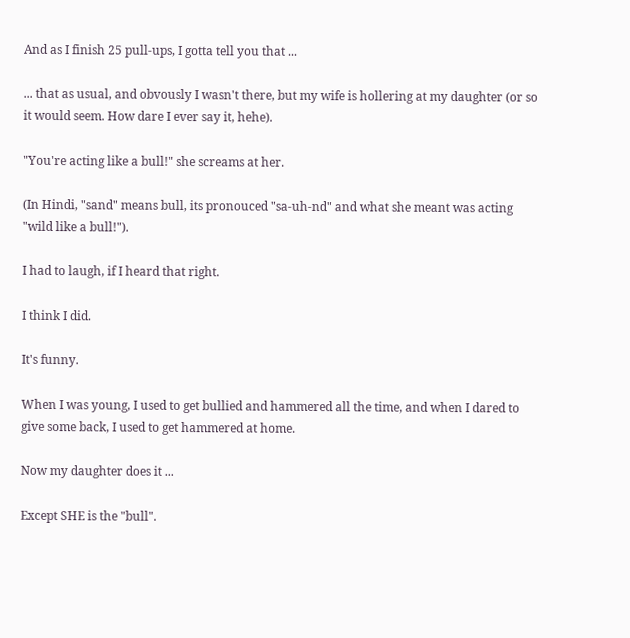And as I finish 25 pull-ups, I gotta tell you that ...

... that as usual, and obvously I wasn't there, but my wife is hollering at my daughter (or so it would seem. How dare I ever say it, hehe).

"You're acting like a bull!" she screams at her.

(In Hindi, "sand" means bull, its pronouced "sa-uh-nd" and what she meant was acting "wild like a bull!").

I had to laugh, if I heard that right.

I think I did.

It's funny.

When I was young, I used to get bullied and hammered all the time, and when I dared to give some back, I used to get hammered at home.

Now my daughter does it ...

Except SHE is the "bull".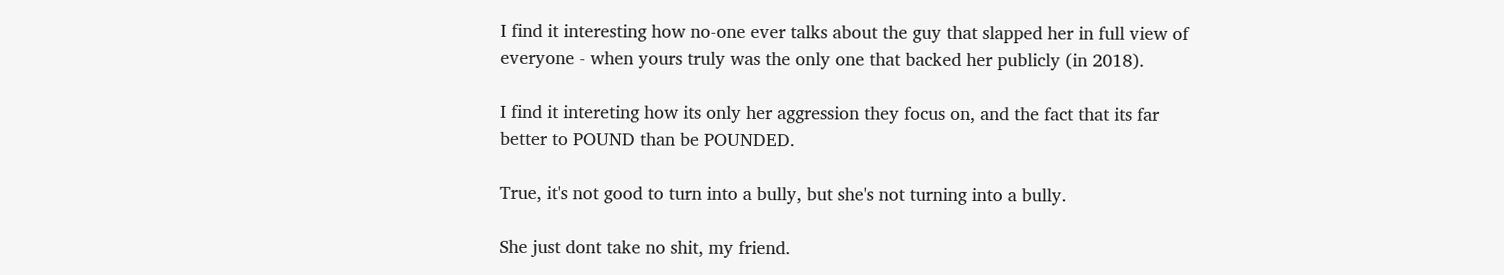I find it interesting how no-one ever talks about the guy that slapped her in full view of everyone - when yours truly was the only one that backed her publicly (in 2018).

I find it intereting how its only her aggression they focus on, and the fact that its far better to POUND than be POUNDED.

True, it's not good to turn into a bully, but she's not turning into a bully.

She just dont take no shit, my friend.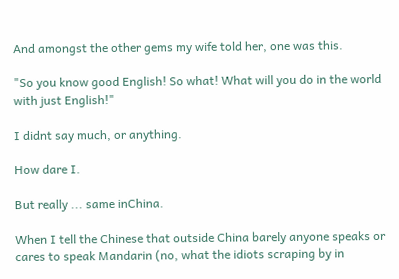And amongst the other gems my wife told her, one was this.

"So you know good English! So what! What will you do in the world with just English!"

I didnt say much, or anything.

How dare I.

But really ... same inChina.

When I tell the Chinese that outside China barely anyone speaks or cares to speak Mandarin (no, what the idiots scraping by in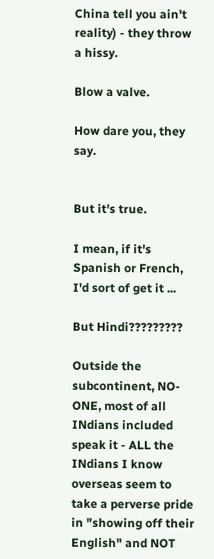China tell you ain't reality) - they throw a hissy.

Blow a valve.

How dare you, they say.


But it's true.

I mean, if it's Spanish or French, I'd sort of get it ...

But Hindi?????????

Outside the subcontinent, NO-ONE, most of all INdians included speak it - ALL the INdians I know overseas seem to take a perverse pride in "showing off their English" and NOT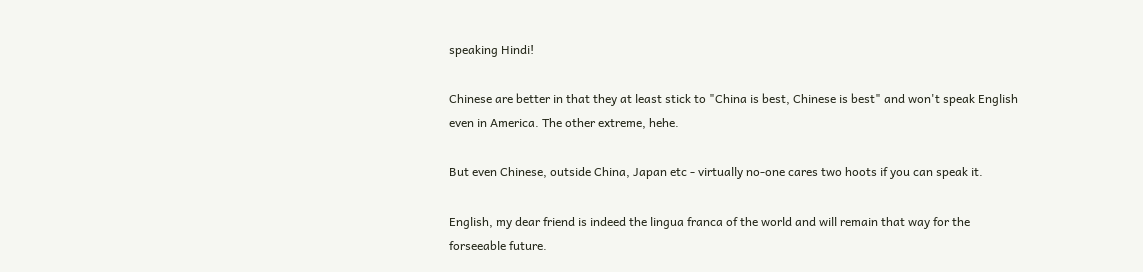speaking Hindi!

Chinese are better in that they at least stick to "China is best, Chinese is best" and won't speak English even in America. The other extreme, hehe.

But even Chinese, outside China, Japan etc - virtually no-one cares two hoots if you can speak it.

English, my dear friend is indeed the lingua franca of the world and will remain that way for the forseeable future.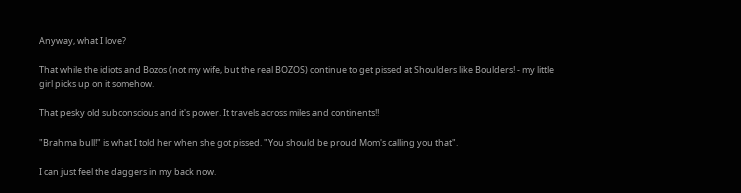Anyway, what I love?

That while the idiots and Bozos (not my wife, but the real BOZOS) continue to get pissed at Shoulders like Boulders! - my little girl picks up on it somehow.

That pesky old subconscious and it's power. It travels across miles and continents!!

"Brahma bull!" is what I told her when she got pissed. "You should be proud Mom's calling you that".

I can just feel the daggers in my back now.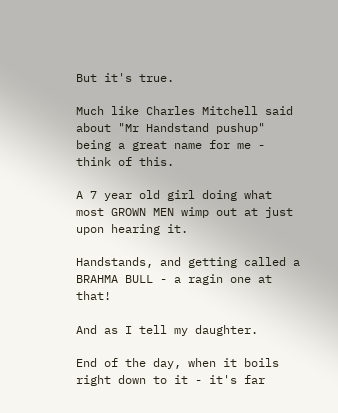But it's true.

Much like Charles Mitchell said about "Mr Handstand pushup" being a great name for me - think of this.

A 7 year old girl doing what most GROWN MEN wimp out at just upon hearing it.

Handstands, and getting called a BRAHMA BULL - a ragin one at that!

And as I tell my daughter.

End of the day, when it boils right down to it - it's far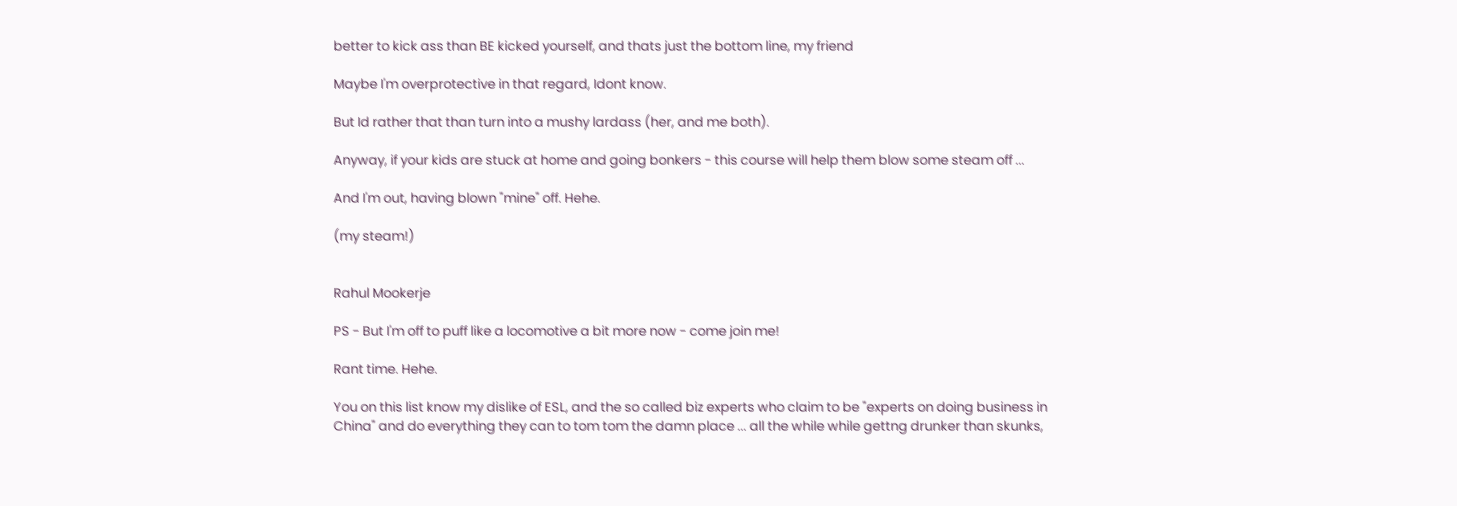better to kick ass than BE kicked yourself, and thats just the bottom line, my friend

Maybe I'm overprotective in that regard, Idont know.

But Id rather that than turn into a mushy lardass (her, and me both).

Anyway, if your kids are stuck at home and going bonkers - this course will help them blow some steam off ...

And I'm out, having blown "mine" off. Hehe.

(my steam!)


Rahul Mookerje

PS - But I'm off to puff like a locomotive a bit more now - come join me!

Rant time. Hehe.

You on this list know my dislike of ESL, and the so called biz experts who claim to be "experts on doing business in China" and do everything they can to tom tom the damn place ... all the while while gettng drunker than skunks,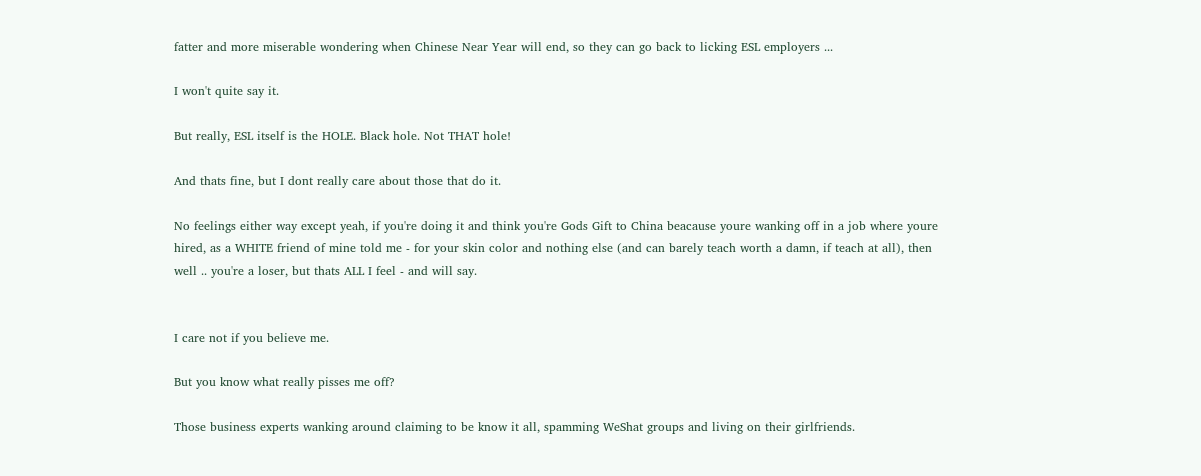fatter and more miserable wondering when Chinese Near Year will end, so they can go back to licking ESL employers ...

I won't quite say it.

But really, ESL itself is the HOLE. Black hole. Not THAT hole!

And thats fine, but I dont really care about those that do it.

No feelings either way except yeah, if you're doing it and think you're Gods Gift to China beacause youre wanking off in a job where youre hired, as a WHITE friend of mine told me - for your skin color and nothing else (and can barely teach worth a damn, if teach at all), then well .. you're a loser, but thats ALL I feel - and will say.


I care not if you believe me.

But you know what really pisses me off?

Those business experts wanking around claiming to be know it all, spamming WeShat groups and living on their girlfriends.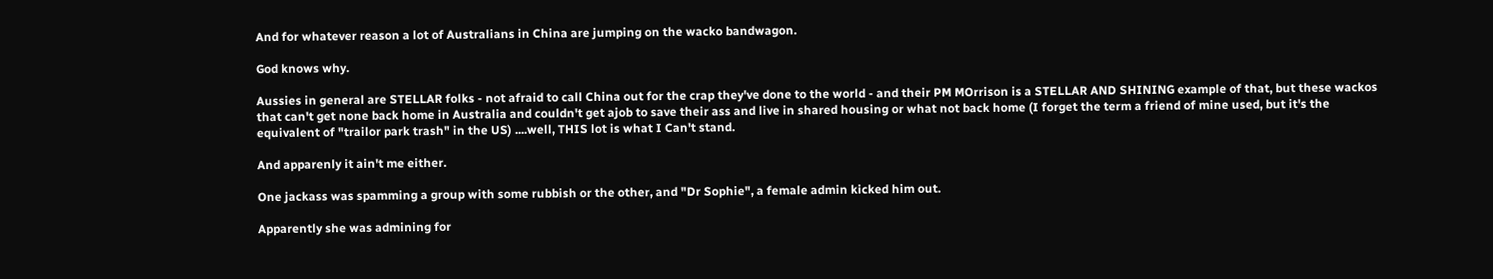And for whatever reason a lot of Australians in China are jumping on the wacko bandwagon.

God knows why.

Aussies in general are STELLAR folks - not afraid to call China out for the crap they've done to the world - and their PM MOrrison is a STELLAR AND SHINING example of that, but these wackos that can't get none back home in Australia and couldn't get ajob to save their ass and live in shared housing or what not back home (I forget the term a friend of mine used, but it's the equivalent of "trailor park trash" in the US) ....well, THIS lot is what I Can't stand.

And apparenly it ain't me either.

One jackass was spamming a group with some rubbish or the other, and "Dr Sophie", a female admin kicked him out.

Apparently she was admining for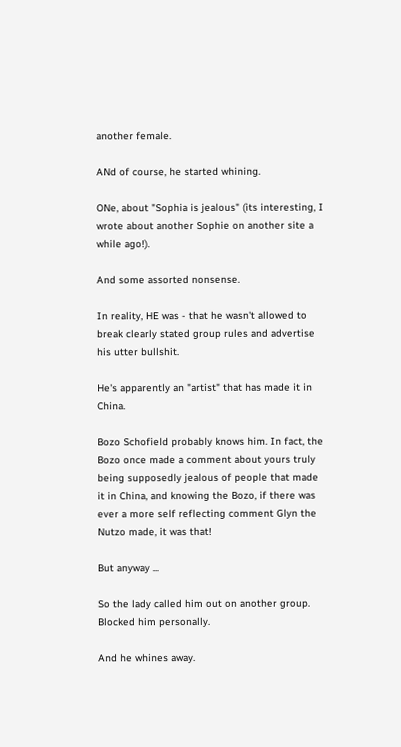another female.

ANd of course, he started whining.

ONe, about "Sophia is jealous" (its interesting, I wrote about another Sophie on another site a while ago!).

And some assorted nonsense.

In reality, HE was - that he wasn't allowed to break clearly stated group rules and advertise his utter bullshit.

He's apparently an "artist" that has made it in China.

Bozo Schofield probably knows him. In fact, the Bozo once made a comment about yours truly being supposedly jealous of people that made it in China, and knowing the Bozo, if there was ever a more self reflecting comment Glyn the Nutzo made, it was that!

But anyway ...

So the lady called him out on another group. Blocked him personally.

And he whines away.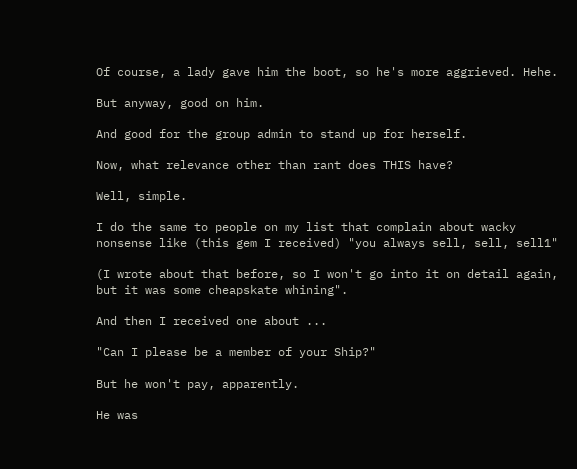Of course, a lady gave him the boot, so he's more aggrieved. Hehe.

But anyway, good on him.

And good for the group admin to stand up for herself.

Now, what relevance other than rant does THIS have?

Well, simple.

I do the same to people on my list that complain about wacky nonsense like (this gem I received) "you always sell, sell, sell1"

(I wrote about that before, so I won't go into it on detail again, but it was some cheapskate whining".

And then I received one about ...

"Can I please be a member of your Ship?"

But he won't pay, apparently.

He was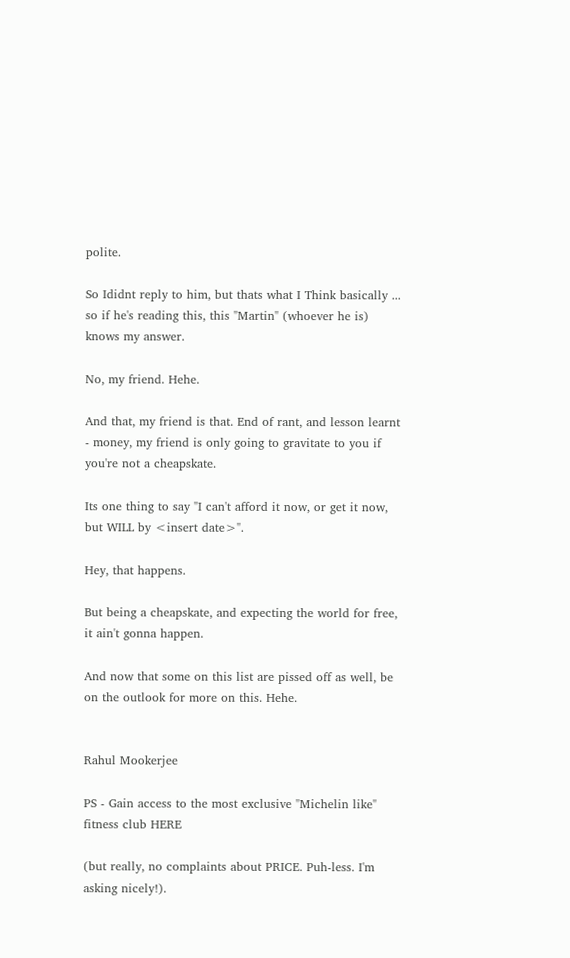polite.

So Ididnt reply to him, but thats what I Think basically ... so if he's reading this, this "Martin" (whoever he is) knows my answer.

No, my friend. Hehe.

And that, my friend is that. End of rant, and lesson learnt - money, my friend is only going to gravitate to you if you're not a cheapskate.

Its one thing to say "I can't afford it now, or get it now, but WILL by <insert date>".

Hey, that happens.

But being a cheapskate, and expecting the world for free, it ain't gonna happen.

And now that some on this list are pissed off as well, be on the outlook for more on this. Hehe.


Rahul Mookerjee

PS - Gain access to the most exclusive "Michelin like" fitness club HERE

(but really, no complaints about PRICE. Puh-less. I'm asking nicely!).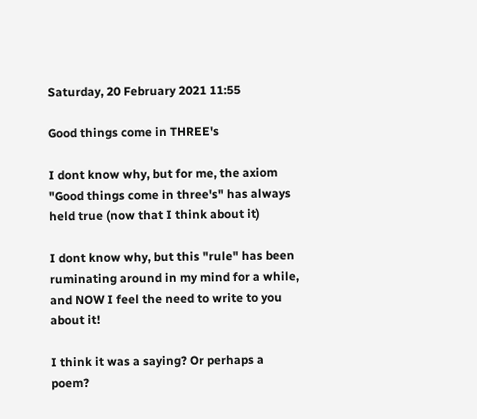Saturday, 20 February 2021 11:55

Good things come in THREE's

I dont know why, but for me, the axiom "Good things come in three's" has always held true (now that I think about it)

I dont know why, but this "rule" has been ruminating around in my mind for a while, and NOW I feel the need to write to you about it!

I think it was a saying? Or perhaps a poem?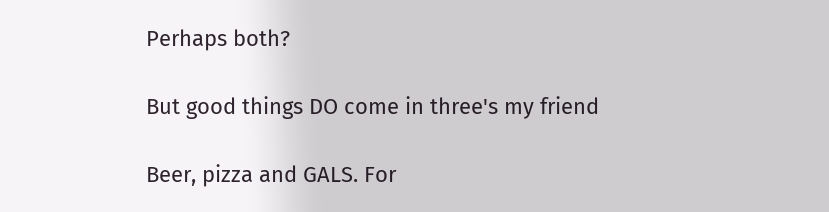Perhaps both?

But good things DO come in three's my friend

Beer, pizza and GALS. For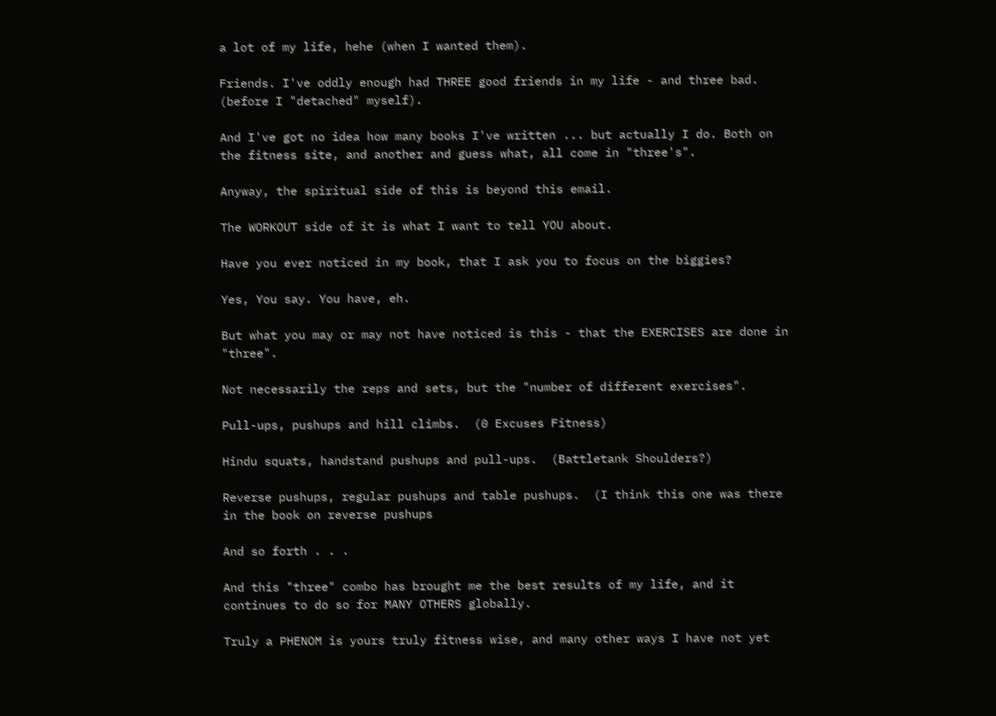a lot of my life, hehe (when I wanted them).

Friends. I've oddly enough had THREE good friends in my life - and three bad. (before I "detached" myself).

And I've got no idea how many books I've written ... but actually I do. Both on the fitness site, and another and guess what, all come in "three's".

Anyway, the spiritual side of this is beyond this email.

The WORKOUT side of it is what I want to tell YOU about.

Have you ever noticed in my book, that I ask you to focus on the biggies?

Yes, You say. You have, eh.

But what you may or may not have noticed is this - that the EXERCISES are done in "three".

Not necessarily the reps and sets, but the "number of different exercises".

Pull-ups, pushups and hill climbs.  (0 Excuses Fitness)

Hindu squats, handstand pushups and pull-ups.  (Battletank Shoulders?)

Reverse pushups, regular pushups and table pushups.  (I think this one was there in the book on reverse pushups

And so forth . . .

And this "three" combo has brought me the best results of my life, and it continues to do so for MANY OTHERS globally.

Truly a PHENOM is yours truly fitness wise, and many other ways I have not yet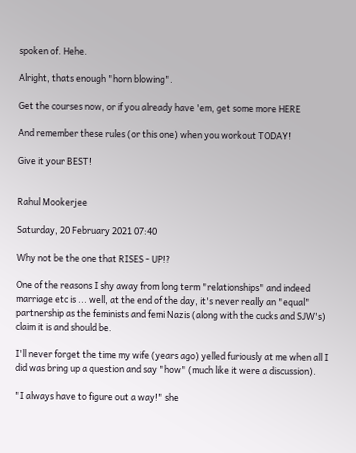spoken of. Hehe.

Alright, thats enough "horn blowing".

Get the courses now, or if you already have 'em, get some more HERE

And remember these rules (or this one) when you workout TODAY!

Give it your BEST!


Rahul Mookerjee

Saturday, 20 February 2021 07:40

Why not be the one that RISES - UP!?

One of the reasons I shy away from long term "relationships" and indeed marriage etc is ... well, at the end of the day, it's never really an "equal" partnership as the feminists and femi Nazis (along with the cucks and SJW's) claim it is and should be.

I'll never forget the time my wife (years ago) yelled furiously at me when all I did was bring up a question and say "how" (much like it were a discussion).

"I always have to figure out a way!" she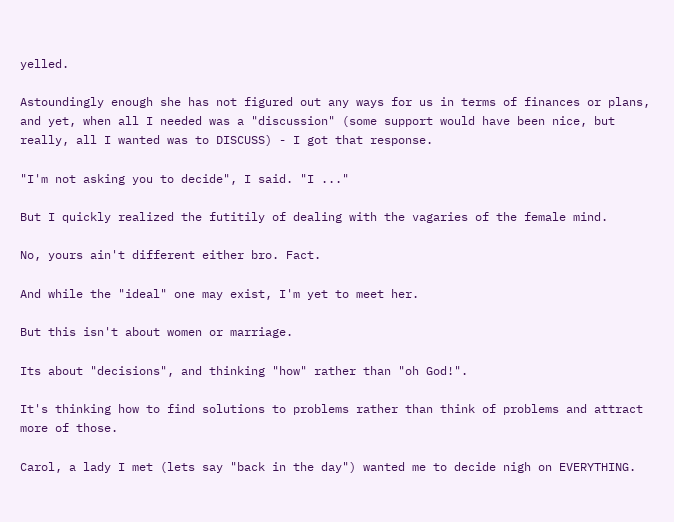yelled.

Astoundingly enough she has not figured out any ways for us in terms of finances or plans, and yet, when all I needed was a "discussion" (some support would have been nice, but really, all I wanted was to DISCUSS) - I got that response.

"I'm not asking you to decide", I said. "I ..."

But I quickly realized the futitily of dealing with the vagaries of the female mind.

No, yours ain't different either bro. Fact.

And while the "ideal" one may exist, I'm yet to meet her.

But this isn't about women or marriage.

Its about "decisions", and thinking "how" rather than "oh God!".

It's thinking how to find solutions to problems rather than think of problems and attract more of those.

Carol, a lady I met (lets say "back in the day") wanted me to decide nigh on EVERYTHING.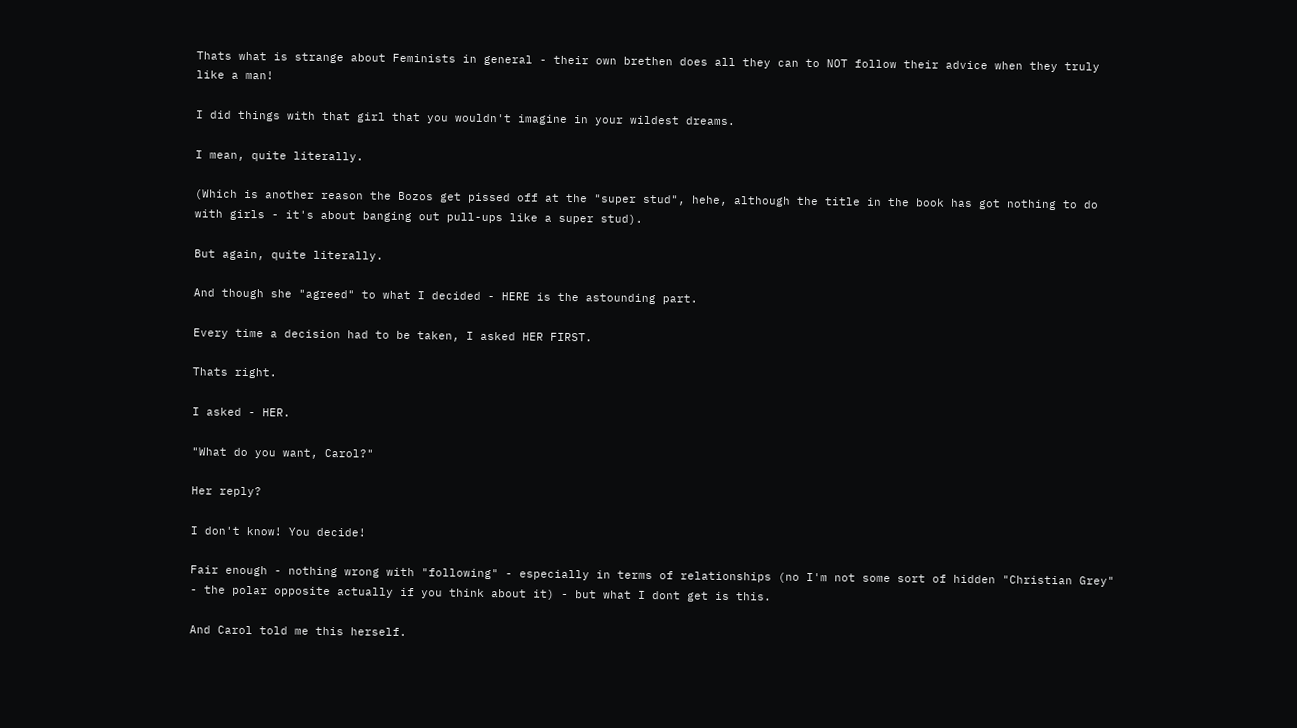Thats what is strange about Feminists in general - their own brethen does all they can to NOT follow their advice when they truly like a man!

I did things with that girl that you wouldn't imagine in your wildest dreams.

I mean, quite literally.

(Which is another reason the Bozos get pissed off at the "super stud", hehe, although the title in the book has got nothing to do with girls - it's about banging out pull-ups like a super stud).

But again, quite literally.

And though she "agreed" to what I decided - HERE is the astounding part.

Every time a decision had to be taken, I asked HER FIRST.

Thats right.

I asked - HER.

"What do you want, Carol?"

Her reply?

I don't know! You decide!

Fair enough - nothing wrong with "following" - especially in terms of relationships (no I'm not some sort of hidden "Christian Grey" - the polar opposite actually if you think about it) - but what I dont get is this.

And Carol told me this herself.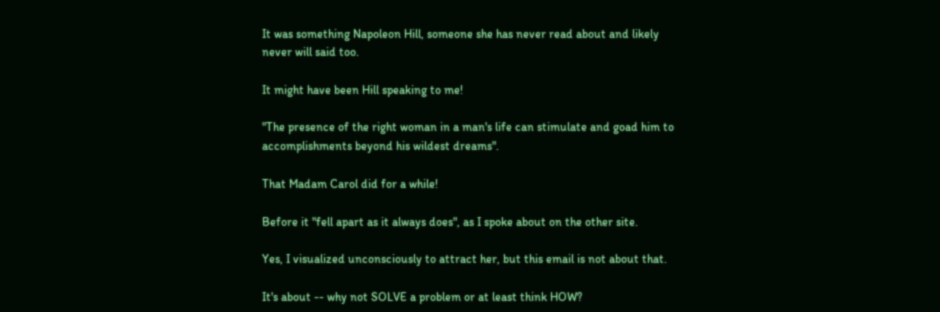It was something Napoleon Hill, someone she has never read about and likely never will said too.

It might have been Hill speaking to me!

"The presence of the right woman in a man's life can stimulate and goad him to accomplishments beyond his wildest dreams".

That Madam Carol did for a while!

Before it "fell apart as it always does", as I spoke about on the other site.

Yes, I visualized unconsciously to attract her, but this email is not about that.

It's about -- why not SOLVE a problem or at least think HOW?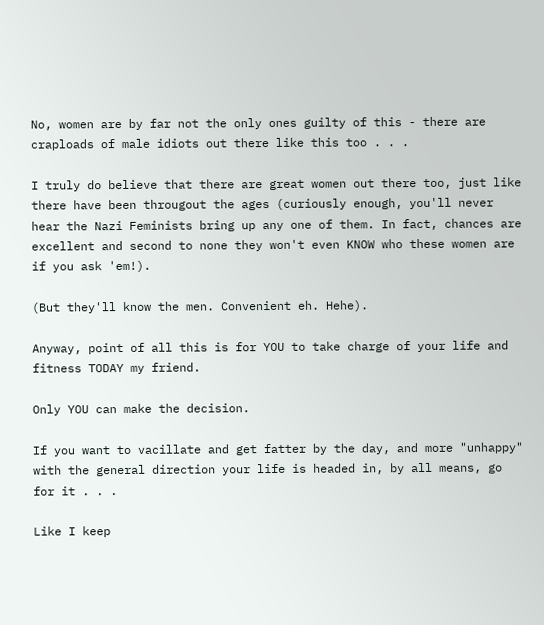No, women are by far not the only ones guilty of this - there are craploads of male idiots out there like this too . . .

I truly do believe that there are great women out there too, just like there have been througout the ages (curiously enough, you'll never hear the Nazi Feminists bring up any one of them. In fact, chances are excellent and second to none they won't even KNOW who these women are if you ask 'em!).

(But they'll know the men. Convenient eh. Hehe).

Anyway, point of all this is for YOU to take charge of your life and fitness TODAY my friend.

Only YOU can make the decision.

If you want to vacillate and get fatter by the day, and more "unhappy" with the general direction your life is headed in, by all means, go for it . . .

Like I keep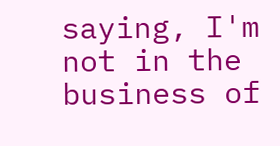saying, I'm not in the business of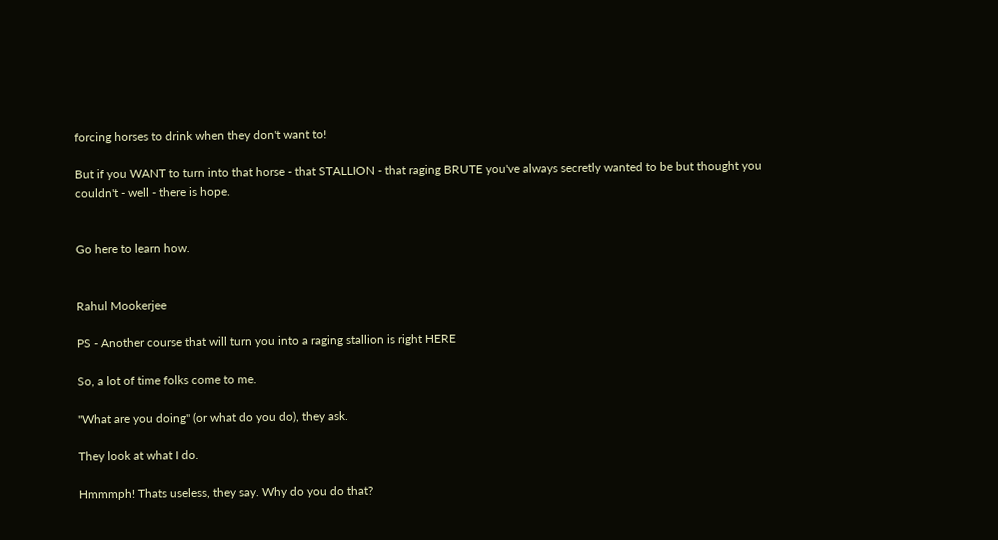forcing horses to drink when they don't want to!

But if you WANT to turn into that horse - that STALLION - that raging BRUTE you've always secretly wanted to be but thought you couldn't - well - there is hope.


Go here to learn how.


Rahul Mookerjee

PS - Another course that will turn you into a raging stallion is right HERE

So, a lot of time folks come to me.

"What are you doing" (or what do you do), they ask.

They look at what I do.

Hmmmph! Thats useless, they say. Why do you do that?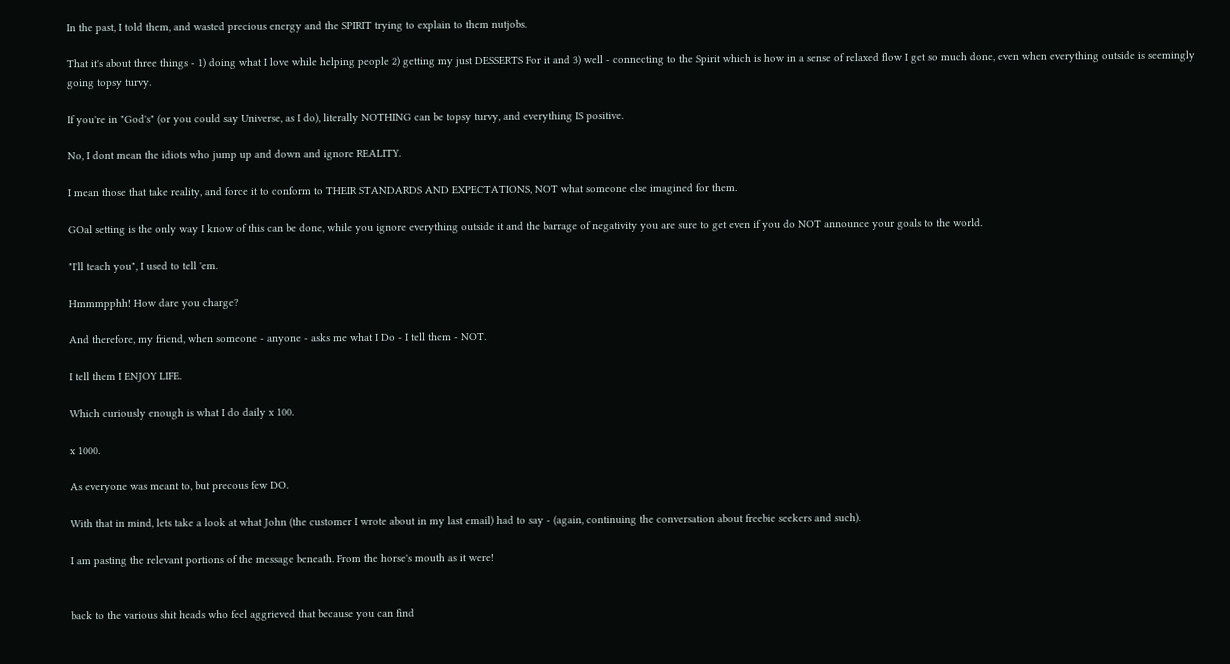In the past, I told them, and wasted precious energy and the SPIRIT trying to explain to them nutjobs.

That it's about three things - 1) doing what I love while helping people 2) getting my just DESSERTS For it and 3) well - connecting to the Spirit which is how in a sense of relaxed flow I get so much done, even when everything outside is seemingly going topsy turvy.

If you're in "God's" (or you could say Universe, as I do), literally NOTHING can be topsy turvy, and everything IS positive.

No, I dont mean the idiots who jump up and down and ignore REALITY.

I mean those that take reality, and force it to conform to THEIR STANDARDS AND EXPECTATIONS, NOT what someone else imagined for them.

GOal setting is the only way I know of this can be done, while you ignore everything outside it and the barrage of negativity you are sure to get even if you do NOT announce your goals to the world.

"I'll teach you", I used to tell 'em.

Hmmmpphh! How dare you charge?

And therefore, my friend, when someone - anyone - asks me what I Do - I tell them - NOT.

I tell them I ENJOY LIFE.

Which curiously enough is what I do daily x 100.

x 1000.

As everyone was meant to, but precous few DO.

With that in mind, lets take a look at what John (the customer I wrote about in my last email) had to say - (again, continuing the conversation about freebie seekers and such).

I am pasting the relevant portions of the message beneath. From the horse's mouth as it were!


back to the various shit heads who feel aggrieved that because you can find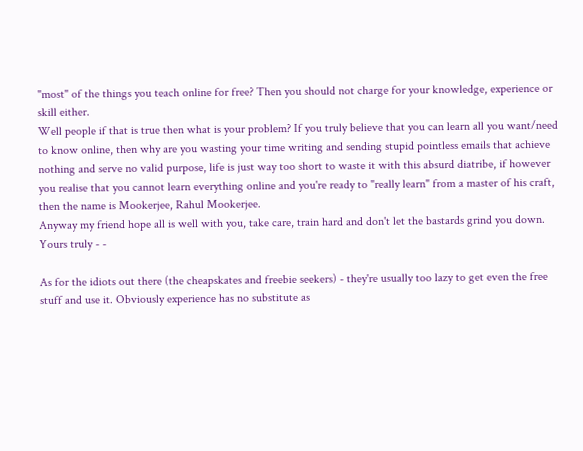"most" of the things you teach online for free? Then you should not charge for your knowledge, experience or skill either.
Well people if that is true then what is your problem? If you truly believe that you can learn all you want/need to know online, then why are you wasting your time writing and sending stupid pointless emails that achieve nothing and serve no valid purpose, life is just way too short to waste it with this absurd diatribe, if however you realise that you cannot learn everything online and you're ready to "really learn" from a master of his craft, then the name is Mookerjee, Rahul Mookerjee.
Anyway my friend hope all is well with you, take care, train hard and don't let the bastards grind you down.
Yours truly - -

As for the idiots out there (the cheapskates and freebie seekers) - they're usually too lazy to get even the free stuff and use it. Obviously experience has no substitute as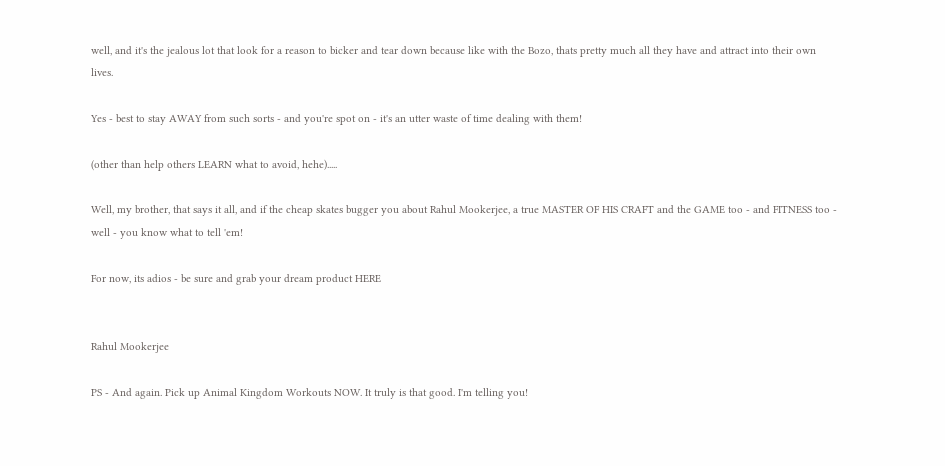well, and it's the jealous lot that look for a reason to bicker and tear down because like with the Bozo, thats pretty much all they have and attract into their own lives.

Yes - best to stay AWAY from such sorts - and you're spot on - it's an utter waste of time dealing with them!

(other than help others LEARN what to avoid, hehe).....

Well, my brother, that says it all, and if the cheap skates bugger you about Rahul Mookerjee, a true MASTER OF HIS CRAFT and the GAME too - and FITNESS too - well - you know what to tell 'em!

For now, its adios - be sure and grab your dream product HERE


Rahul Mookerjee

PS - And again. Pick up Animal Kingdom Workouts NOW. It truly is that good. I'm telling you!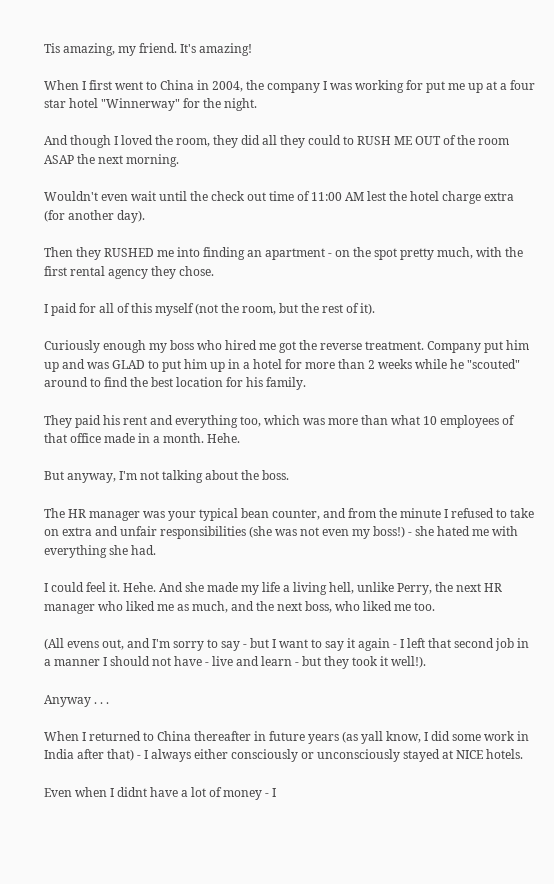Tis amazing, my friend. It's amazing!

When I first went to China in 2004, the company I was working for put me up at a four star hotel "Winnerway" for the night.

And though I loved the room, they did all they could to RUSH ME OUT of the room ASAP the next morning.

Wouldn't even wait until the check out time of 11:00 AM lest the hotel charge extra (for another day).

Then they RUSHED me into finding an apartment - on the spot pretty much, with the first rental agency they chose.

I paid for all of this myself (not the room, but the rest of it).

Curiously enough my boss who hired me got the reverse treatment. Company put him up and was GLAD to put him up in a hotel for more than 2 weeks while he "scouted" around to find the best location for his family.

They paid his rent and everything too, which was more than what 10 employees of that office made in a month. Hehe.

But anyway, I'm not talking about the boss.

The HR manager was your typical bean counter, and from the minute I refused to take on extra and unfair responsibilities (she was not even my boss!) - she hated me with everything she had.

I could feel it. Hehe. And she made my life a living hell, unlike Perry, the next HR manager who liked me as much, and the next boss, who liked me too.

(All evens out, and I'm sorry to say - but I want to say it again - I left that second job in a manner I should not have - live and learn - but they took it well!).

Anyway . . .

When I returned to China thereafter in future years (as yall know, I did some work in India after that) - I always either consciously or unconsciously stayed at NICE hotels.

Even when I didnt have a lot of money - I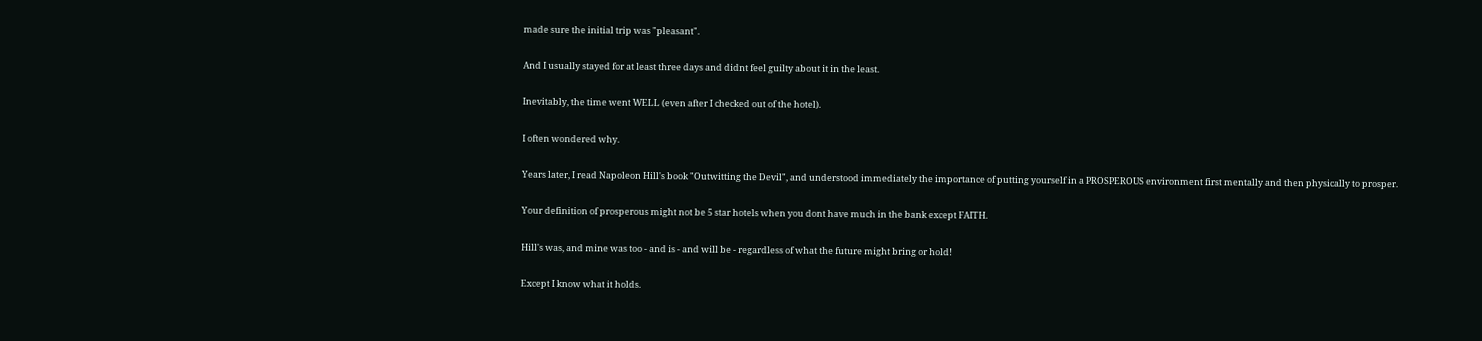made sure the initial trip was "pleasant".

And I usually stayed for at least three days and didnt feel guilty about it in the least.

Inevitably, the time went WELL (even after I checked out of the hotel).

I often wondered why.

Years later, I read Napoleon Hill's book "Outwitting the Devil", and understood immediately the importance of putting yourself in a PROSPEROUS environment first mentally and then physically to prosper.

Your definition of prosperous might not be 5 star hotels when you dont have much in the bank except FAITH.

Hill's was, and mine was too - and is - and will be - regardless of what the future might bring or hold!

Except I know what it holds.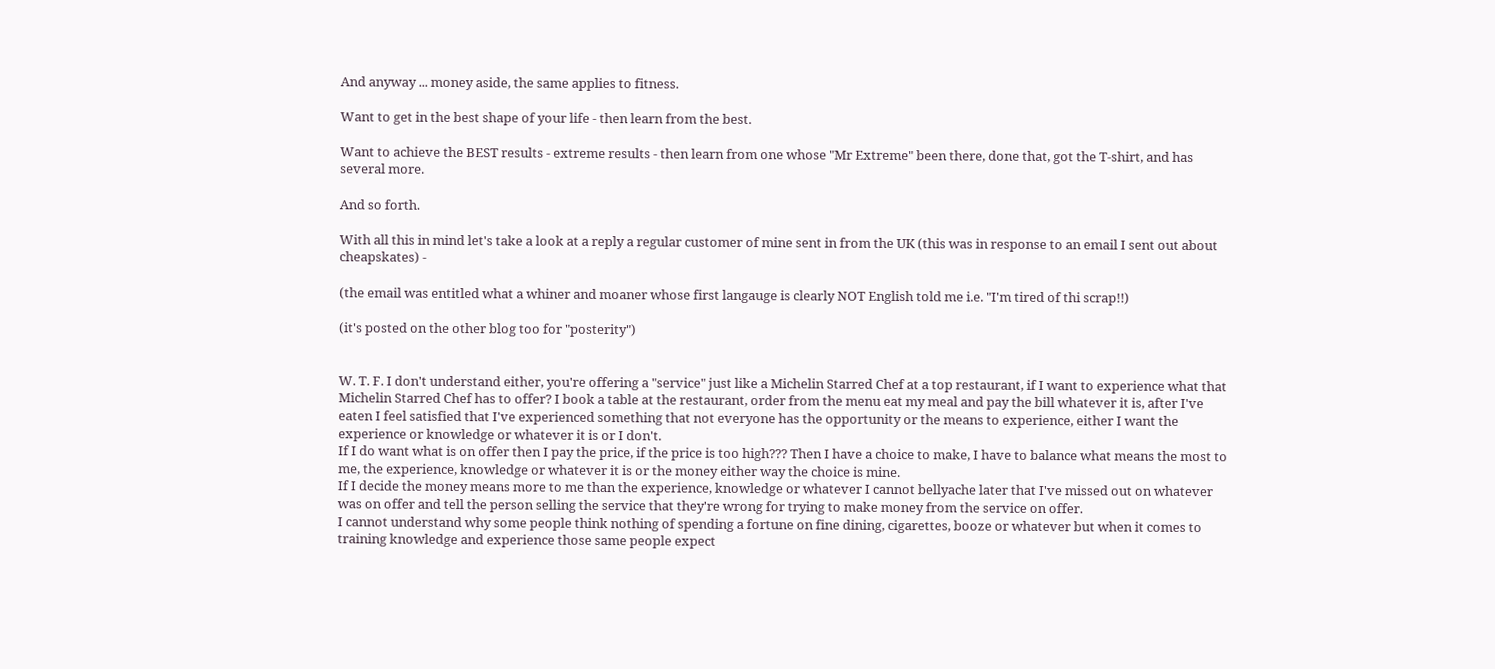And anyway ... money aside, the same applies to fitness.

Want to get in the best shape of your life - then learn from the best.

Want to achieve the BEST results - extreme results - then learn from one whose "Mr Extreme" been there, done that, got the T-shirt, and has several more.

And so forth.

With all this in mind let's take a look at a reply a regular customer of mine sent in from the UK (this was in response to an email I sent out about cheapskates) -

(the email was entitled what a whiner and moaner whose first langauge is clearly NOT English told me i.e. "I'm tired of thi scrap!!)

(it's posted on the other blog too for "posterity")


W. T. F. I don't understand either, you're offering a "service" just like a Michelin Starred Chef at a top restaurant, if I want to experience what that Michelin Starred Chef has to offer? I book a table at the restaurant, order from the menu eat my meal and pay the bill whatever it is, after I've eaten I feel satisfied that I've experienced something that not everyone has the opportunity or the means to experience, either I want the experience or knowledge or whatever it is or I don't.
If I do want what is on offer then I pay the price, if the price is too high??? Then I have a choice to make, I have to balance what means the most to me, the experience, knowledge or whatever it is or the money either way the choice is mine.
If I decide the money means more to me than the experience, knowledge or whatever I cannot bellyache later that I've missed out on whatever was on offer and tell the person selling the service that they're wrong for trying to make money from the service on offer.
I cannot understand why some people think nothing of spending a fortune on fine dining, cigarettes, booze or whatever but when it comes to training knowledge and experience those same people expect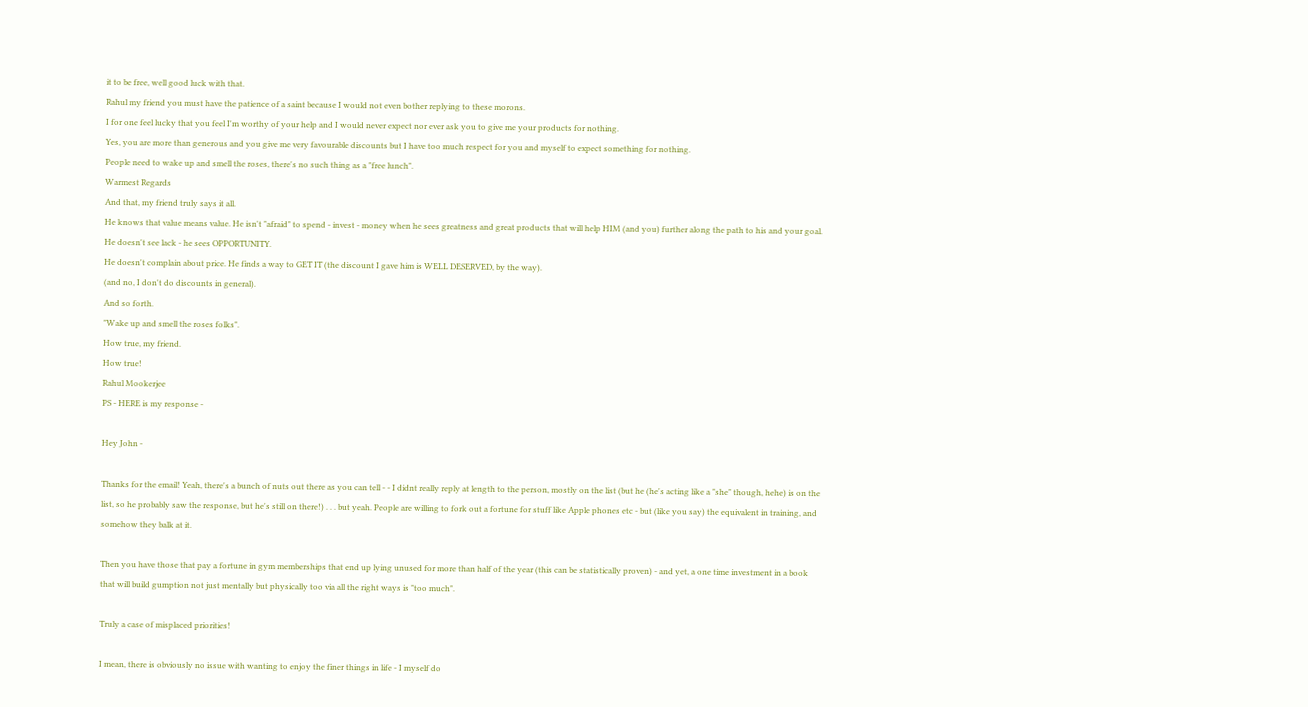it to be free, well good luck with that.
Rahul my friend you must have the patience of a saint because I would not even bother replying to these morons.
I for one feel lucky that you feel I'm worthy of your help and I would never expect nor ever ask you to give me your products for nothing.
Yes, you are more than generous and you give me very favourable discounts but I have too much respect for you and myself to expect something for nothing.
People need to wake up and smell the roses, there's no such thing as a "free lunch".
Warmest Regards
And that, my friend truly says it all.
He knows that value means value. He isn't "afraid" to spend - invest - money when he sees greatness and great products that will help HIM (and you) further along the path to his and your goal.
He doesn't see lack - he sees OPPORTUNITY.
He doesn't complain about price. He finds a way to GET IT (the discount I gave him is WELL DESERVED, by the way).
(and no, I don't do discounts in general).
And so forth.
"Wake up and smell the roses folks".
How true, my friend.
How true!
Rahul Mookerjee
PS - HERE is my response -

Hey John -

Thanks for the email! Yeah, there's a bunch of nuts out there as you can tell - - I didnt really reply at length to the person, mostly on the list (but he (he's acting like a "she" though, hehe) is on the list, so he probably saw the response, but he's still on there!) . . . but yeah. People are willing to fork out a fortune for stuff like Apple phones etc - but (like you say) the equivalent in training, and somehow they balk at it.

Then you have those that pay a fortune in gym memberships that end up lying unused for more than half of the year (this can be statistically proven) - and yet, a one time investment in a book that will build gumption not just mentally but physically too via all the right ways is "too much".

Truly a case of misplaced priorities!

I mean, there is obviously no issue with wanting to enjoy the finer things in life - I myself do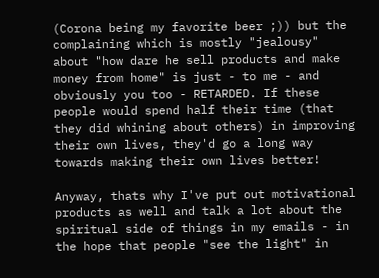(Corona being my favorite beer ;)) but the complaining which is mostly "jealousy" about "how dare he sell products and make money from home" is just - to me - and obviously you too - RETARDED. If these people would spend half their time (that they did whining about others) in improving their own lives, they'd go a long way towards making their own lives better!

Anyway, thats why I've put out motivational products as well and talk a lot about the spiritual side of things in my emails - in the hope that people "see the light" in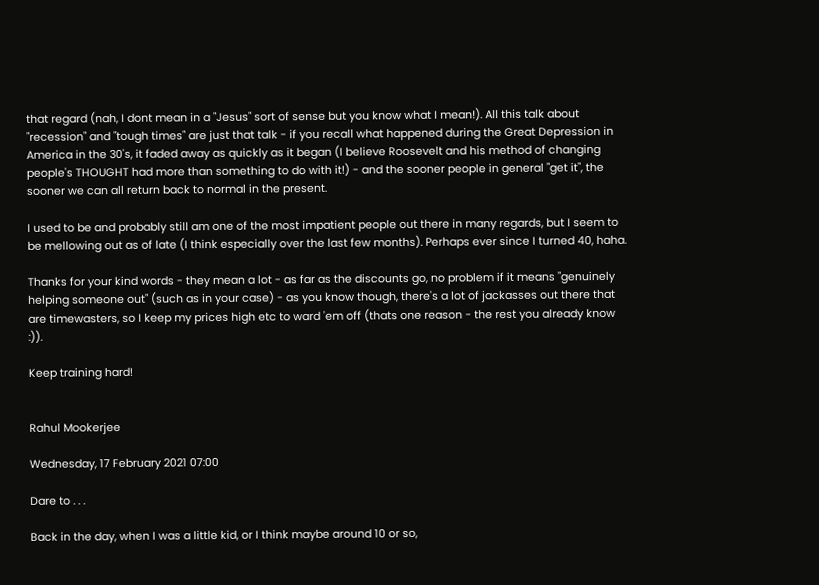that regard (nah, I dont mean in a "Jesus" sort of sense but you know what I mean!). All this talk about "recession" and "tough times" are just that talk - if you recall what happened during the Great Depression in America in the 30's, it faded away as quickly as it began (I believe Roosevelt and his method of changing people's THOUGHT had more than something to do with it!) - and the sooner people in general "get it", the sooner we can all return back to normal in the present.

I used to be and probably still am one of the most impatient people out there in many regards, but I seem to be mellowing out as of late (I think especially over the last few months). Perhaps ever since I turned 40, haha.

Thanks for your kind words - they mean a lot - as far as the discounts go, no problem if it means "genuinely helping someone out" (such as in your case) - as you know though, there's a lot of jackasses out there that are timewasters, so I keep my prices high etc to ward 'em off (thats one reason - the rest you already know :)).

Keep training hard!


Rahul Mookerjee

Wednesday, 17 February 2021 07:00

Dare to . . .

Back in the day, when I was a little kid, or I think maybe around 10 or so,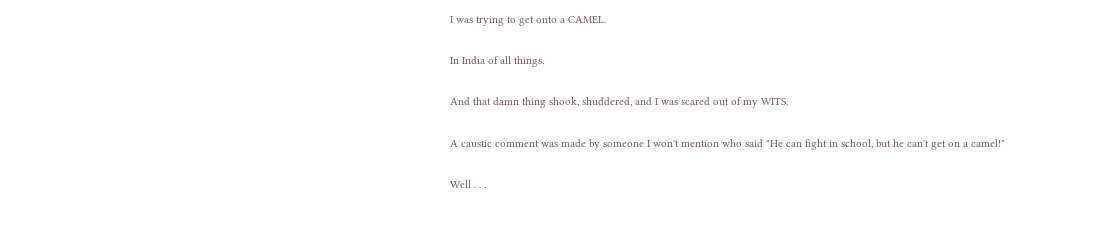I was trying to get onto a CAMEL.

In India of all things.

And that damn thing shook, shuddered, and I was scared out of my WITS.

A caustic comment was made by someone I won't mention who said "He can fight in school, but he can't get on a camel!"

Well . . .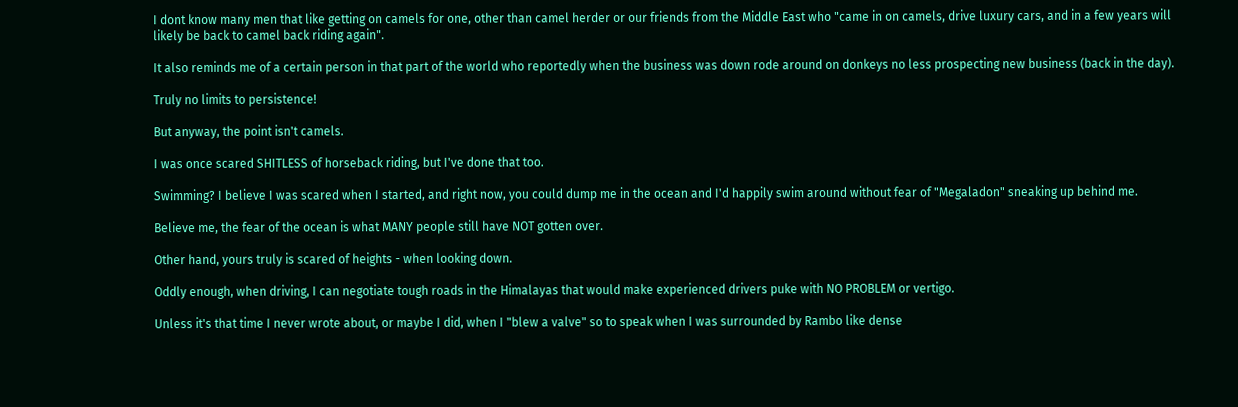I dont know many men that like getting on camels for one, other than camel herder or our friends from the Middle East who "came in on camels, drive luxury cars, and in a few years will likely be back to camel back riding again".

It also reminds me of a certain person in that part of the world who reportedly when the business was down rode around on donkeys no less prospecting new business (back in the day).

Truly no limits to persistence!

But anyway, the point isn't camels.

I was once scared SHITLESS of horseback riding, but I've done that too.

Swimming? I believe I was scared when I started, and right now, you could dump me in the ocean and I'd happily swim around without fear of "Megaladon" sneaking up behind me.

Believe me, the fear of the ocean is what MANY people still have NOT gotten over.

Other hand, yours truly is scared of heights - when looking down.

Oddly enough, when driving, I can negotiate tough roads in the Himalayas that would make experienced drivers puke with NO PROBLEM or vertigo.

Unless it's that time I never wrote about, or maybe I did, when I "blew a valve" so to speak when I was surrounded by Rambo like dense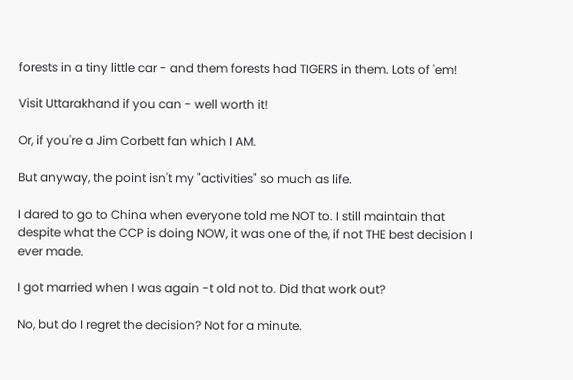forests in a tiny little car - and them forests had TIGERS in them. Lots of 'em!

Visit Uttarakhand if you can - well worth it!

Or, if you're a Jim Corbett fan which I AM.

But anyway, the point isn't my "activities" so much as life.

I dared to go to China when everyone told me NOT to. I still maintain that despite what the CCP is doing NOW, it was one of the, if not THE best decision I ever made.

I got married when I was again -t old not to. Did that work out?

No, but do I regret the decision? Not for a minute.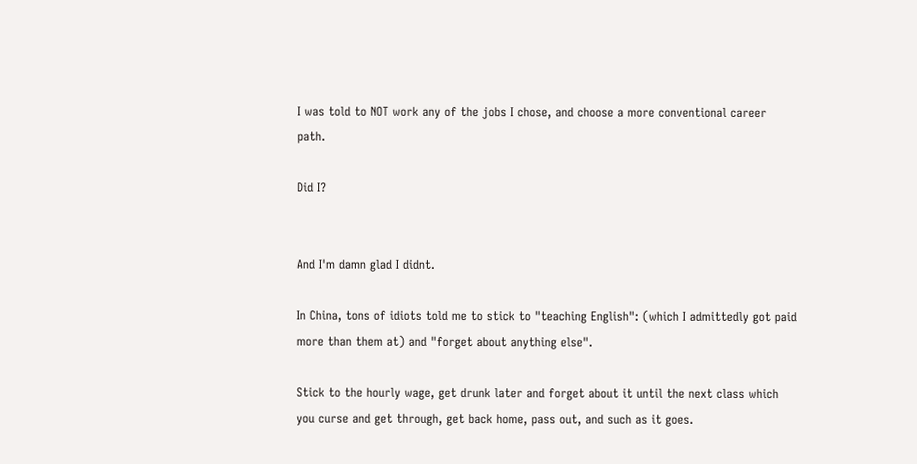I was told to NOT work any of the jobs I chose, and choose a more conventional career path.

Did I?


And I'm damn glad I didnt.

In China, tons of idiots told me to stick to "teaching English": (which I admittedly got paid more than them at) and "forget about anything else".

Stick to the hourly wage, get drunk later and forget about it until the next class which you curse and get through, get back home, pass out, and such as it goes.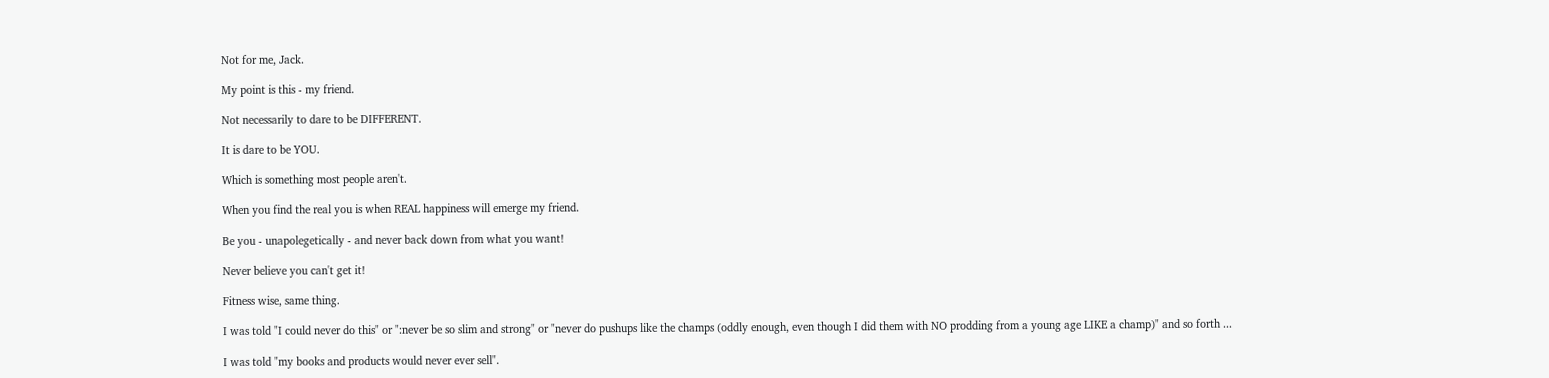Not for me, Jack.

My point is this - my friend.

Not necessarily to dare to be DIFFERENT.

It is dare to be YOU.

Which is something most people aren't.

When you find the real you is when REAL happiness will emerge my friend.

Be you - unapolegetically - and never back down from what you want!

Never believe you can't get it!

Fitness wise, same thing.

I was told "I could never do this" or ":never be so slim and strong" or "never do pushups like the champs (oddly enough, even though I did them with NO prodding from a young age LIKE a champ)" and so forth ...

I was told "my books and products would never ever sell".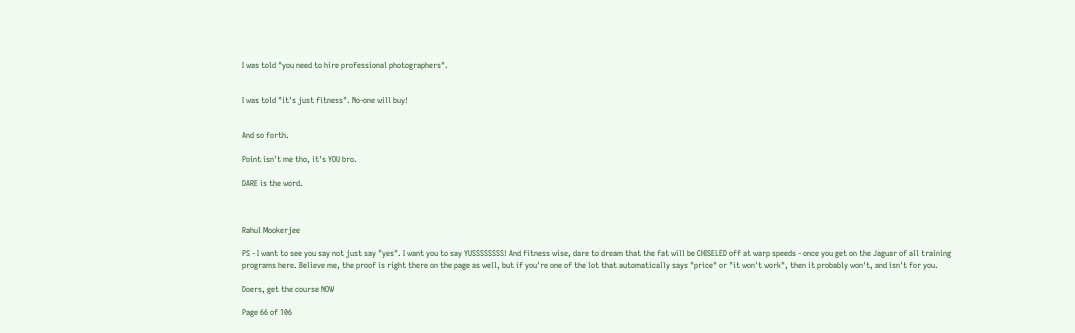I was told "you need to hire professional photographers".


I was told "it's just fitness". No-one will buy!


And so forth.

Point isn't me tho, it's YOU bro.

DARE is the word.



Rahul Mookerjee

PS - I want to see you say not just say "yes". I want you to say YUSSSSSSSS! And fitness wise, dare to dream that the fat will be CHISELED off at warp speeds - once you get on the Jaguar of all training programs here. Believe me, the proof is right there on the page as well, but if you're one of the lot that automatically says "price" or "it won't work", then it probably won't, and isn't for you.

Doers, get the course NOW

Page 66 of 106